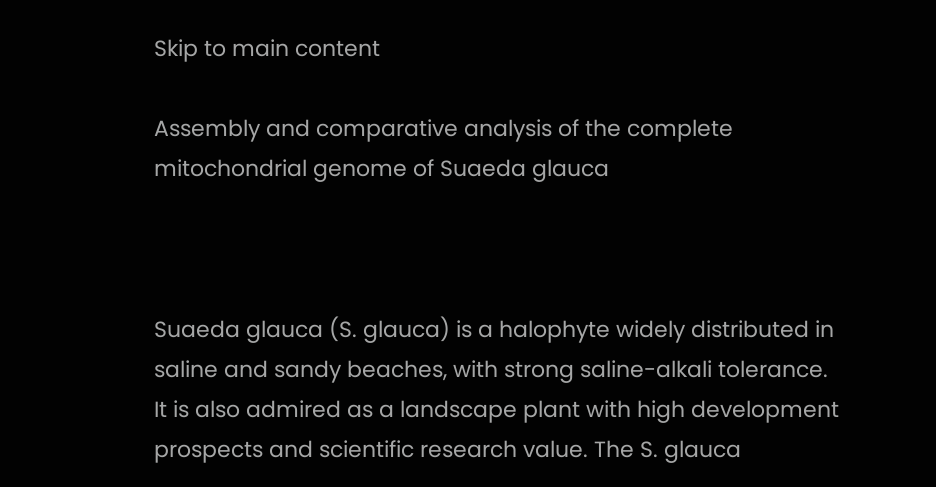Skip to main content

Assembly and comparative analysis of the complete mitochondrial genome of Suaeda glauca



Suaeda glauca (S. glauca) is a halophyte widely distributed in saline and sandy beaches, with strong saline-alkali tolerance. It is also admired as a landscape plant with high development prospects and scientific research value. The S. glauca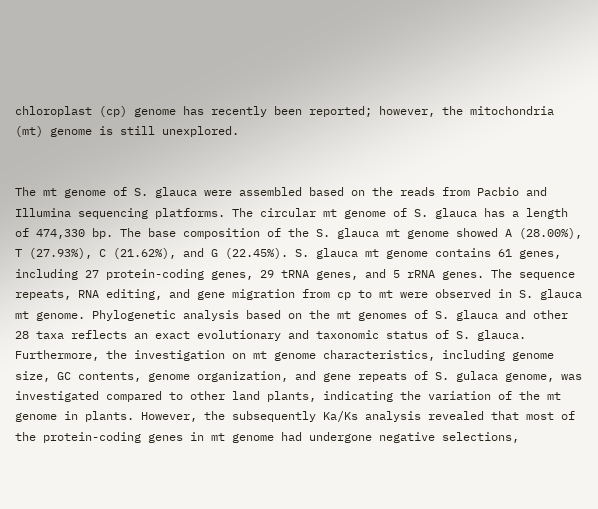chloroplast (cp) genome has recently been reported; however, the mitochondria (mt) genome is still unexplored.


The mt genome of S. glauca were assembled based on the reads from Pacbio and Illumina sequencing platforms. The circular mt genome of S. glauca has a length of 474,330 bp. The base composition of the S. glauca mt genome showed A (28.00%), T (27.93%), C (21.62%), and G (22.45%). S. glauca mt genome contains 61 genes, including 27 protein-coding genes, 29 tRNA genes, and 5 rRNA genes. The sequence repeats, RNA editing, and gene migration from cp to mt were observed in S. glauca mt genome. Phylogenetic analysis based on the mt genomes of S. glauca and other 28 taxa reflects an exact evolutionary and taxonomic status of S. glauca. Furthermore, the investigation on mt genome characteristics, including genome size, GC contents, genome organization, and gene repeats of S. gulaca genome, was investigated compared to other land plants, indicating the variation of the mt genome in plants. However, the subsequently Ka/Ks analysis revealed that most of the protein-coding genes in mt genome had undergone negative selections,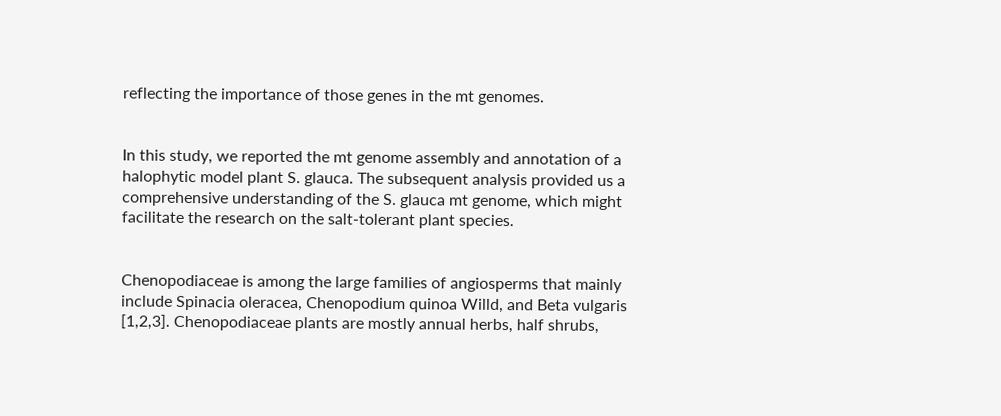reflecting the importance of those genes in the mt genomes.


In this study, we reported the mt genome assembly and annotation of a halophytic model plant S. glauca. The subsequent analysis provided us a comprehensive understanding of the S. glauca mt genome, which might facilitate the research on the salt-tolerant plant species.


Chenopodiaceae is among the large families of angiosperms that mainly include Spinacia oleracea, Chenopodium quinoa Willd, and Beta vulgaris [1,2,3]. Chenopodiaceae plants are mostly annual herbs, half shrubs,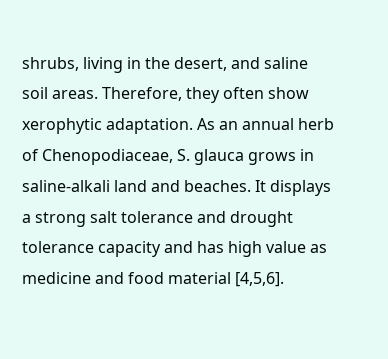shrubs, living in the desert, and saline soil areas. Therefore, they often show xerophytic adaptation. As an annual herb of Chenopodiaceae, S. glauca grows in saline-alkali land and beaches. It displays a strong salt tolerance and drought tolerance capacity and has high value as medicine and food material [4,5,6].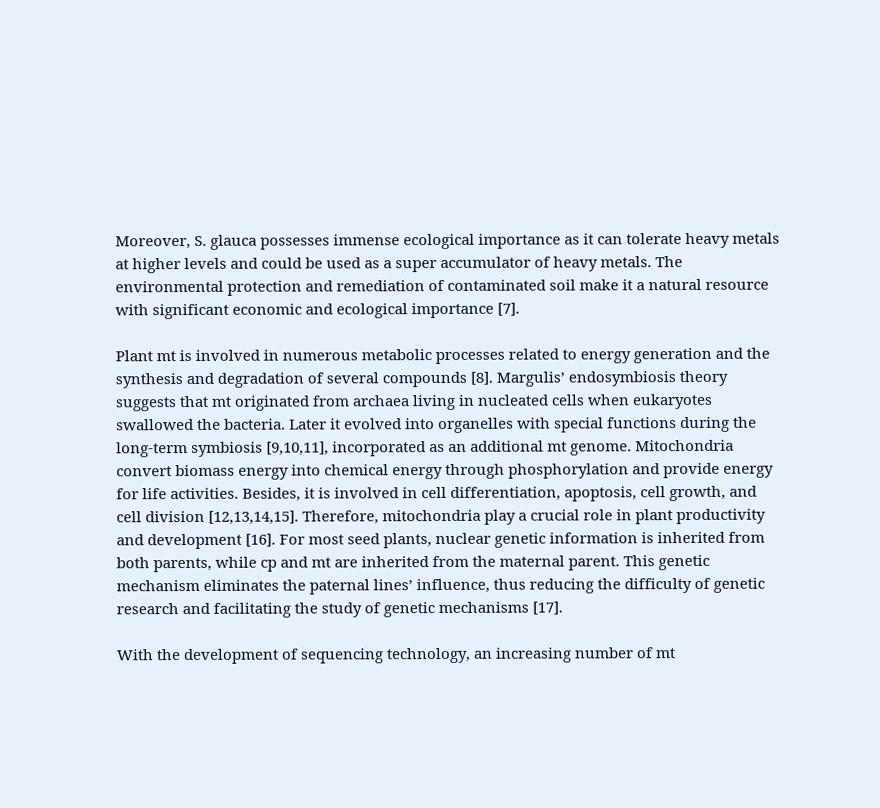Moreover, S. glauca possesses immense ecological importance as it can tolerate heavy metals at higher levels and could be used as a super accumulator of heavy metals. The environmental protection and remediation of contaminated soil make it a natural resource with significant economic and ecological importance [7].

Plant mt is involved in numerous metabolic processes related to energy generation and the synthesis and degradation of several compounds [8]. Margulis’ endosymbiosis theory suggests that mt originated from archaea living in nucleated cells when eukaryotes swallowed the bacteria. Later it evolved into organelles with special functions during the long-term symbiosis [9,10,11], incorporated as an additional mt genome. Mitochondria convert biomass energy into chemical energy through phosphorylation and provide energy for life activities. Besides, it is involved in cell differentiation, apoptosis, cell growth, and cell division [12,13,14,15]. Therefore, mitochondria play a crucial role in plant productivity and development [16]. For most seed plants, nuclear genetic information is inherited from both parents, while cp and mt are inherited from the maternal parent. This genetic mechanism eliminates the paternal lines’ influence, thus reducing the difficulty of genetic research and facilitating the study of genetic mechanisms [17].

With the development of sequencing technology, an increasing number of mt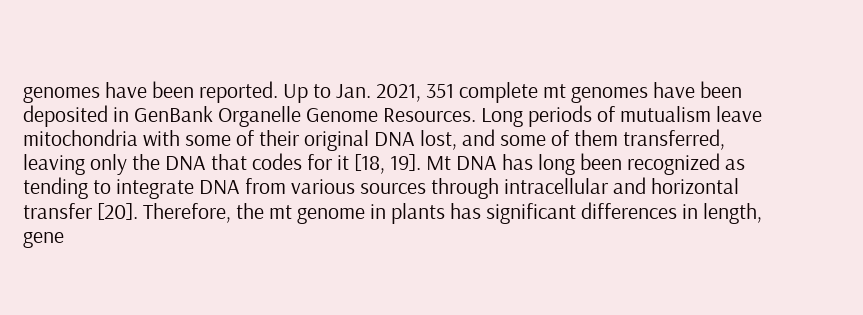genomes have been reported. Up to Jan. 2021, 351 complete mt genomes have been deposited in GenBank Organelle Genome Resources. Long periods of mutualism leave mitochondria with some of their original DNA lost, and some of them transferred, leaving only the DNA that codes for it [18, 19]. Mt DNA has long been recognized as tending to integrate DNA from various sources through intracellular and horizontal transfer [20]. Therefore, the mt genome in plants has significant differences in length, gene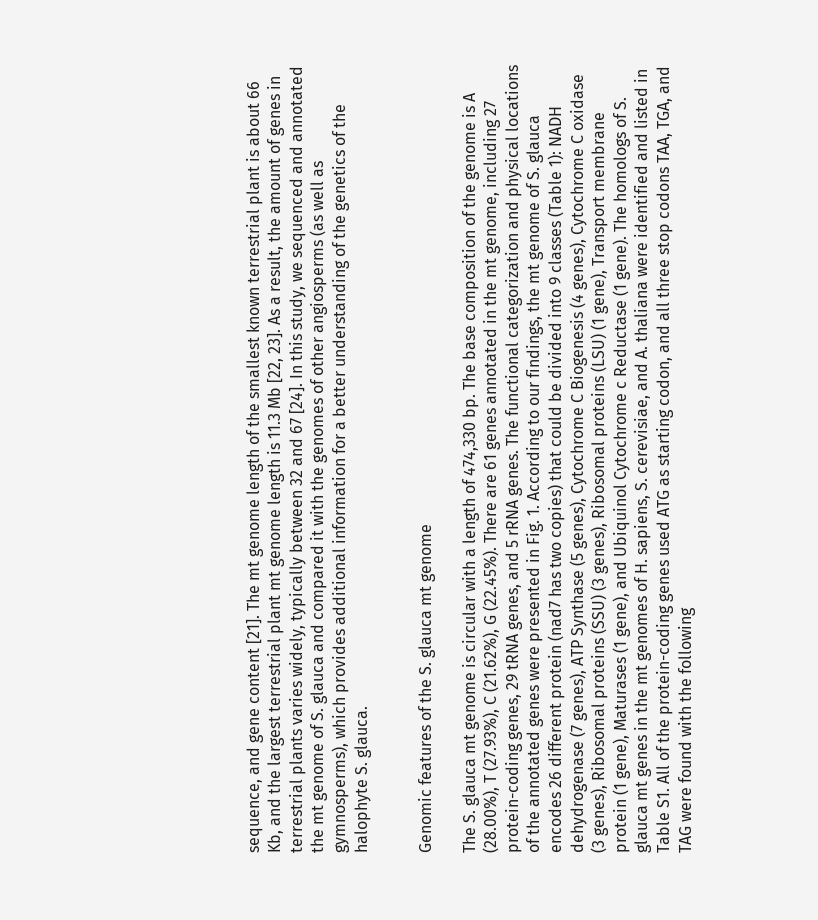sequence, and gene content [21]. The mt genome length of the smallest known terrestrial plant is about 66 Kb, and the largest terrestrial plant mt genome length is 11.3 Mb [22, 23]. As a result, the amount of genes in terrestrial plants varies widely, typically between 32 and 67 [24]. In this study, we sequenced and annotated the mt genome of S. glauca and compared it with the genomes of other angiosperms (as well as gymnosperms), which provides additional information for a better understanding of the genetics of the halophyte S. glauca.


Genomic features of the S. glauca mt genome

The S. glauca mt genome is circular with a length of 474,330 bp. The base composition of the genome is A (28.00%), T (27.93%), C (21.62%), G (22.45%). There are 61 genes annotated in the mt genome, including 27 protein-coding genes, 29 tRNA genes, and 5 rRNA genes. The functional categorization and physical locations of the annotated genes were presented in Fig. 1. According to our findings, the mt genome of S. glauca encodes 26 different protein (nad7 has two copies) that could be divided into 9 classes (Table 1): NADH dehydrogenase (7 genes), ATP Synthase (5 genes), Cytochrome C Biogenesis (4 genes), Cytochrome C oxidase (3 genes), Ribosomal proteins (SSU) (3 genes), Ribosomal proteins (LSU) (1 gene), Transport membrane protein (1 gene), Maturases (1 gene), and Ubiquinol Cytochrome c Reductase (1 gene). The homologs of S. glauca mt genes in the mt genomes of H. sapiens, S. cerevisiae, and A. thaliana were identified and listed in Table S1. All of the protein-coding genes used ATG as starting codon, and all three stop codons TAA, TGA, and TAG were found with the following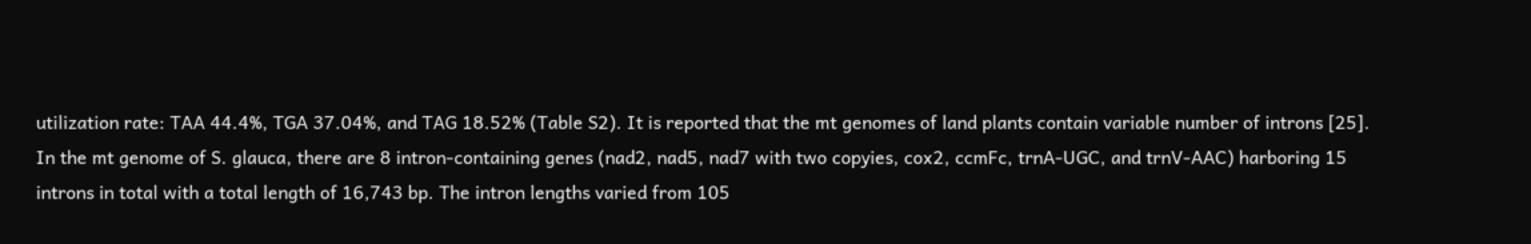utilization rate: TAA 44.4%, TGA 37.04%, and TAG 18.52% (Table S2). It is reported that the mt genomes of land plants contain variable number of introns [25]. In the mt genome of S. glauca, there are 8 intron-containing genes (nad2, nad5, nad7 with two copyies, cox2, ccmFc, trnA-UGC, and trnV-AAC) harboring 15 introns in total with a total length of 16,743 bp. The intron lengths varied from 105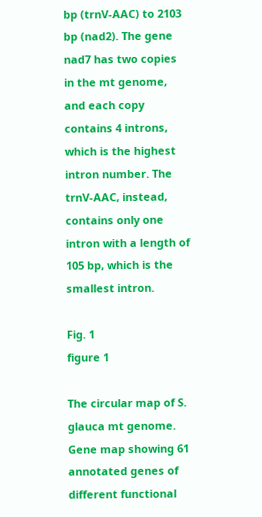bp (trnV-AAC) to 2103 bp (nad2). The gene nad7 has two copies in the mt genome, and each copy contains 4 introns, which is the highest intron number. The trnV-AAC, instead, contains only one intron with a length of 105 bp, which is the smallest intron.

Fig. 1
figure 1

The circular map of S. glauca mt genome. Gene map showing 61 annotated genes of different functional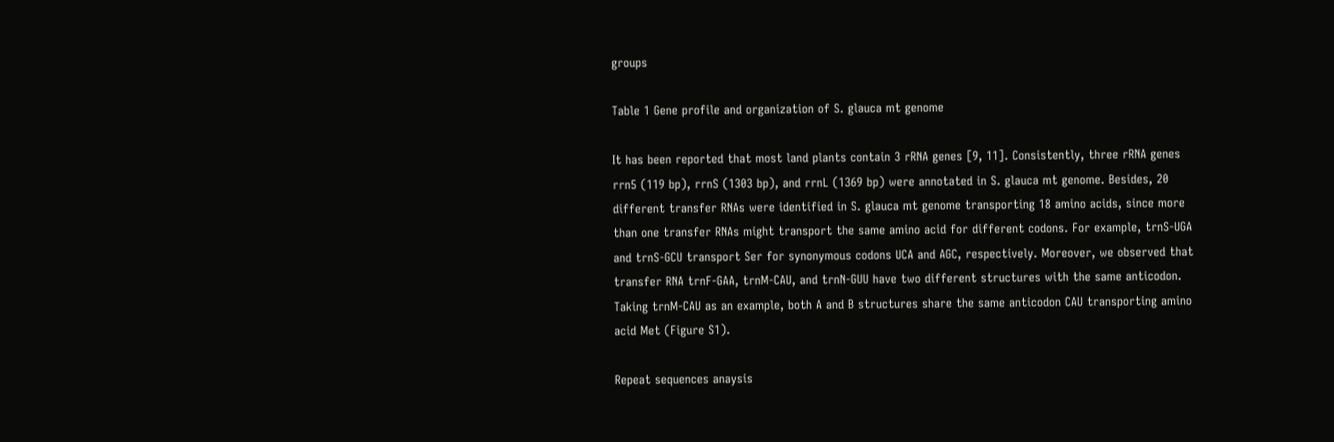groups

Table 1 Gene profile and organization of S. glauca mt genome

It has been reported that most land plants contain 3 rRNA genes [9, 11]. Consistently, three rRNA genes rrn5 (119 bp), rrnS (1303 bp), and rrnL (1369 bp) were annotated in S. glauca mt genome. Besides, 20 different transfer RNAs were identified in S. glauca mt genome transporting 18 amino acids, since more than one transfer RNAs might transport the same amino acid for different codons. For example, trnS-UGA and trnS-GCU transport Ser for synonymous codons UCA and AGC, respectively. Moreover, we observed that transfer RNA trnF-GAA, trnM-CAU, and trnN-GUU have two different structures with the same anticodon. Taking trnM-CAU as an example, both A and B structures share the same anticodon CAU transporting amino acid Met (Figure S1).

Repeat sequences anaysis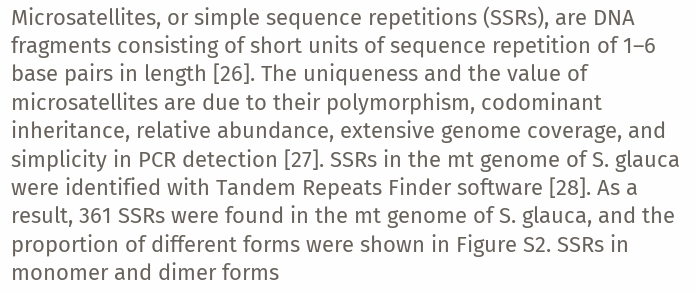Microsatellites, or simple sequence repetitions (SSRs), are DNA fragments consisting of short units of sequence repetition of 1–6 base pairs in length [26]. The uniqueness and the value of microsatellites are due to their polymorphism, codominant inheritance, relative abundance, extensive genome coverage, and simplicity in PCR detection [27]. SSRs in the mt genome of S. glauca were identified with Tandem Repeats Finder software [28]. As a result, 361 SSRs were found in the mt genome of S. glauca, and the proportion of different forms were shown in Figure S2. SSRs in monomer and dimer forms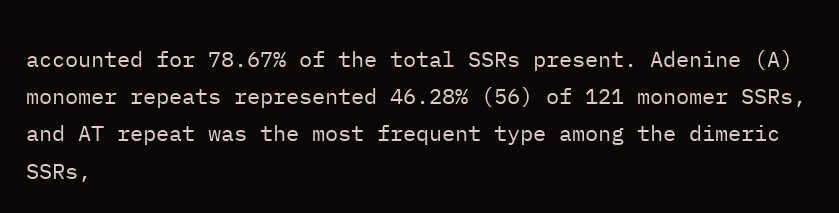accounted for 78.67% of the total SSRs present. Adenine (A) monomer repeats represented 46.28% (56) of 121 monomer SSRs, and AT repeat was the most frequent type among the dimeric SSRs,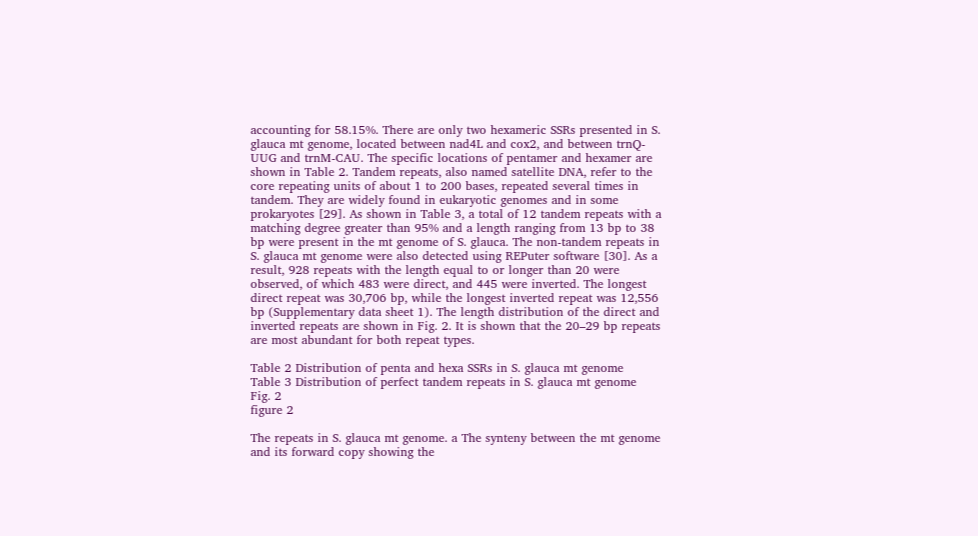accounting for 58.15%. There are only two hexameric SSRs presented in S. glauca mt genome, located between nad4L and cox2, and between trnQ-UUG and trnM-CAU. The specific locations of pentamer and hexamer are shown in Table 2. Tandem repeats, also named satellite DNA, refer to the core repeating units of about 1 to 200 bases, repeated several times in tandem. They are widely found in eukaryotic genomes and in some prokaryotes [29]. As shown in Table 3, a total of 12 tandem repeats with a matching degree greater than 95% and a length ranging from 13 bp to 38 bp were present in the mt genome of S. glauca. The non-tandem repeats in S. glauca mt genome were also detected using REPuter software [30]. As a result, 928 repeats with the length equal to or longer than 20 were observed, of which 483 were direct, and 445 were inverted. The longest direct repeat was 30,706 bp, while the longest inverted repeat was 12,556 bp (Supplementary data sheet 1). The length distribution of the direct and inverted repeats are shown in Fig. 2. It is shown that the 20–29 bp repeats are most abundant for both repeat types.

Table 2 Distribution of penta and hexa SSRs in S. glauca mt genome
Table 3 Distribution of perfect tandem repeats in S. glauca mt genome
Fig. 2
figure 2

The repeats in S. glauca mt genome. a The synteny between the mt genome and its forward copy showing the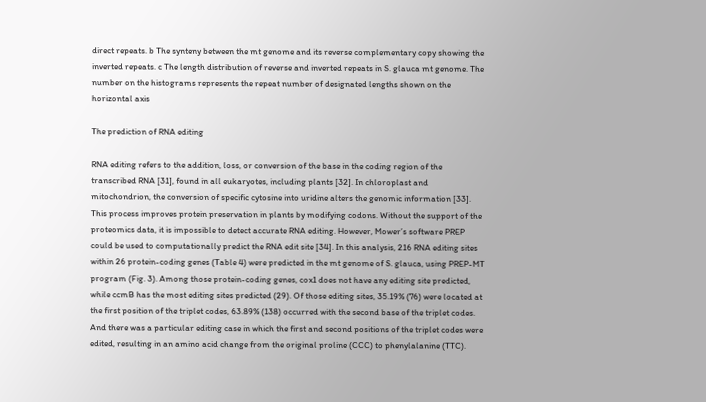direct repeats. b The synteny between the mt genome and its reverse complementary copy showing the inverted repeats. c The length distribution of reverse and inverted repeats in S. glauca mt genome. The number on the histograms represents the repeat number of designated lengths shown on the horizontal axis

The prediction of RNA editing

RNA editing refers to the addition, loss, or conversion of the base in the coding region of the transcribed RNA [31], found in all eukaryotes, including plants [32]. In chloroplast and mitochondrion, the conversion of specific cytosine into uridine alters the genomic information [33]. This process improves protein preservation in plants by modifying codons. Without the support of the proteomics data, it is impossible to detect accurate RNA editing. However, Mower’s software PREP could be used to computationally predict the RNA edit site [34]. In this analysis, 216 RNA editing sites within 26 protein-coding genes (Table 4) were predicted in the mt genome of S. glauca, using PREP-MT program (Fig. 3). Among those protein-coding genes, cox1 does not have any editing site predicted, while ccmB has the most editing sites predicted (29). Of those editing sites, 35.19% (76) were located at the first position of the triplet codes, 63.89% (138) occurred with the second base of the triplet codes. And there was a particular editing case in which the first and second positions of the triplet codes were edited, resulting in an amino acid change from the original proline (CCC) to phenylalanine (TTC).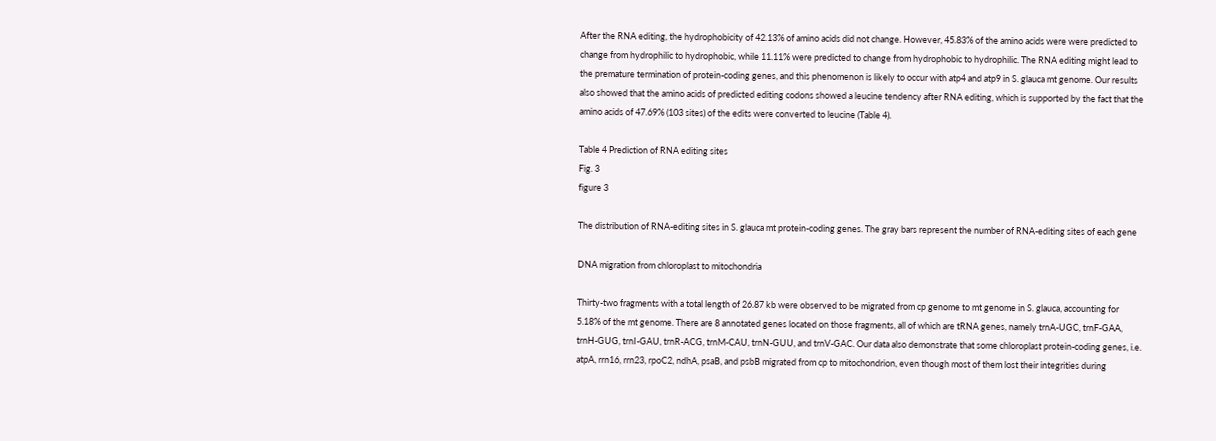After the RNA editing, the hydrophobicity of 42.13% of amino acids did not change. However, 45.83% of the amino acids were were predicted to change from hydrophilic to hydrophobic, while 11.11% were predicted to change from hydrophobic to hydrophilic. The RNA editing might lead to the premature termination of protein-coding genes, and this phenomenon is likely to occur with atp4 and atp9 in S. glauca mt genome. Our results also showed that the amino acids of predicted editing codons showed a leucine tendency after RNA editing, which is supported by the fact that the amino acids of 47.69% (103 sites) of the edits were converted to leucine (Table 4).

Table 4 Prediction of RNA editing sites
Fig. 3
figure 3

The distribution of RNA-editing sites in S. glauca mt protein-coding genes. The gray bars represent the number of RNA-editing sites of each gene

DNA migration from chloroplast to mitochondria

Thirty-two fragments with a total length of 26.87 kb were observed to be migrated from cp genome to mt genome in S. glauca, accounting for 5.18% of the mt genome. There are 8 annotated genes located on those fragments, all of which are tRNA genes, namely trnA-UGC, trnF-GAA, trnH-GUG, trnI-GAU, trnR-ACG, trnM-CAU, trnN-GUU, and trnV-GAC. Our data also demonstrate that some chloroplast protein-coding genes, i.e. atpA, rrn16, rrn23, rpoC2, ndhA, psaB, and psbB migrated from cp to mitochondrion, even though most of them lost their integrities during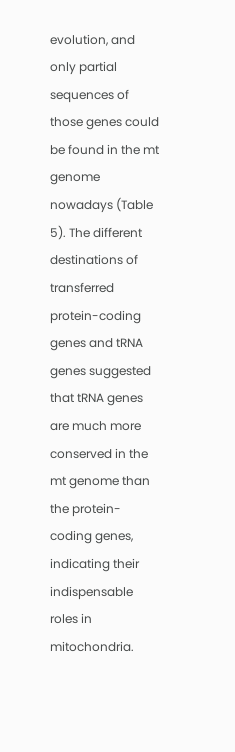evolution, and only partial sequences of those genes could be found in the mt genome nowadays (Table 5). The different destinations of transferred protein-coding genes and tRNA genes suggested that tRNA genes are much more conserved in the mt genome than the protein-coding genes, indicating their indispensable roles in mitochondria.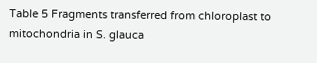Table 5 Fragments transferred from chloroplast to mitochondria in S. glauca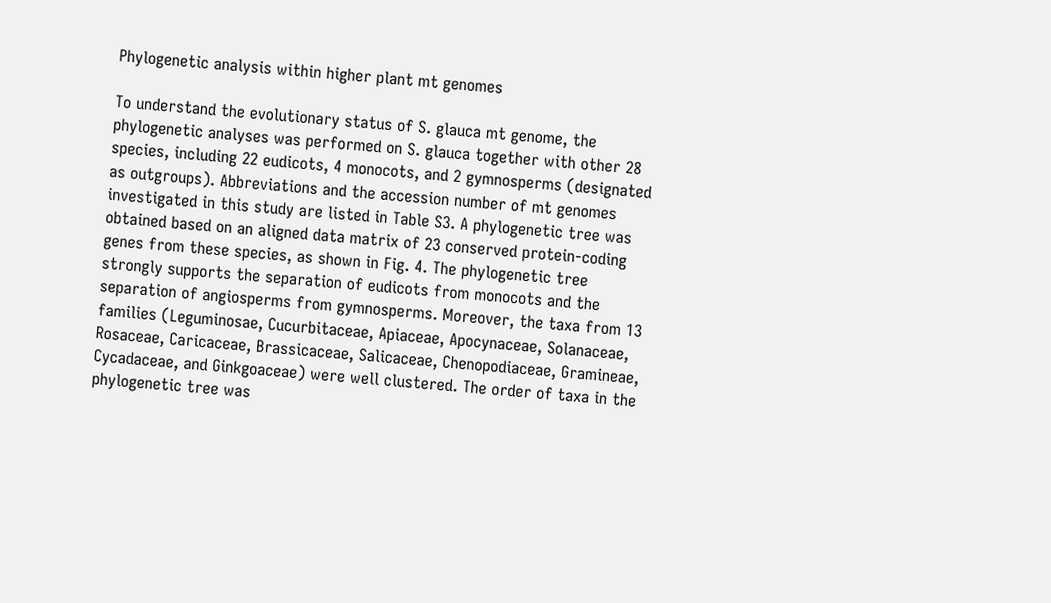Phylogenetic analysis within higher plant mt genomes

To understand the evolutionary status of S. glauca mt genome, the phylogenetic analyses was performed on S. glauca together with other 28 species, including 22 eudicots, 4 monocots, and 2 gymnosperms (designated as outgroups). Abbreviations and the accession number of mt genomes investigated in this study are listed in Table S3. A phylogenetic tree was obtained based on an aligned data matrix of 23 conserved protein-coding genes from these species, as shown in Fig. 4. The phylogenetic tree strongly supports the separation of eudicots from monocots and the separation of angiosperms from gymnosperms. Moreover, the taxa from 13 families (Leguminosae, Cucurbitaceae, Apiaceae, Apocynaceae, Solanaceae, Rosaceae, Caricaceae, Brassicaceae, Salicaceae, Chenopodiaceae, Gramineae, Cycadaceae, and Ginkgoaceae) were well clustered. The order of taxa in the phylogenetic tree was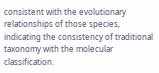consistent with the evolutionary relationships of those species, indicating the consistency of traditional taxonomy with the molecular classification.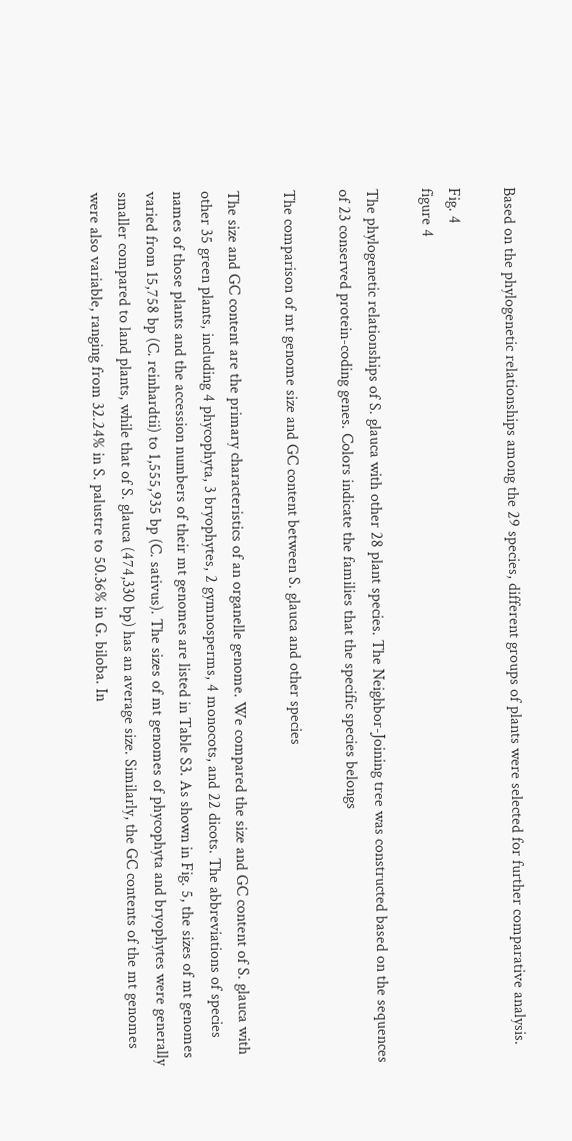Based on the phylogenetic relationships among the 29 species, different groups of plants were selected for further comparative analysis.

Fig. 4
figure 4

The phylogenetic relationships of S. glauca with other 28 plant species. The Neighbor-Joining tree was constructed based on the sequences of 23 conserved protein-coding genes. Colors indicate the families that the specific species belongs

The comparison of mt genome size and GC content between S. glauca and other species

The size and GC content are the primary characteristics of an organelle genome. We compared the size and GC content of S. glauca with other 35 green plants, including 4 phycophyta, 3 bryophytes, 2 gymnosperms, 4 monocots, and 22 dicots. The abbreviations of species names of those plants and the accession numbers of their mt genomes are listed in Table S3. As shown in Fig. 5, the sizes of mt genomes varied from 15,758 bp (C. reinhardtii) to 1,555,935 bp (C. sativus). The sizes of mt genomes of phycophyta and bryophytes were generally smaller compared to land plants, while that of S. glauca (474,330 bp) has an average size. Similarly, the GC contents of the mt genomes were also variable, ranging from 32.24% in S. palustre to 50.36% in G. biloba. In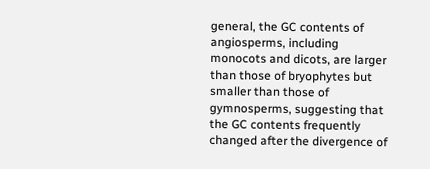general, the GC contents of angiosperms, including monocots and dicots, are larger than those of bryophytes but smaller than those of gymnosperms, suggesting that the GC contents frequently changed after the divergence of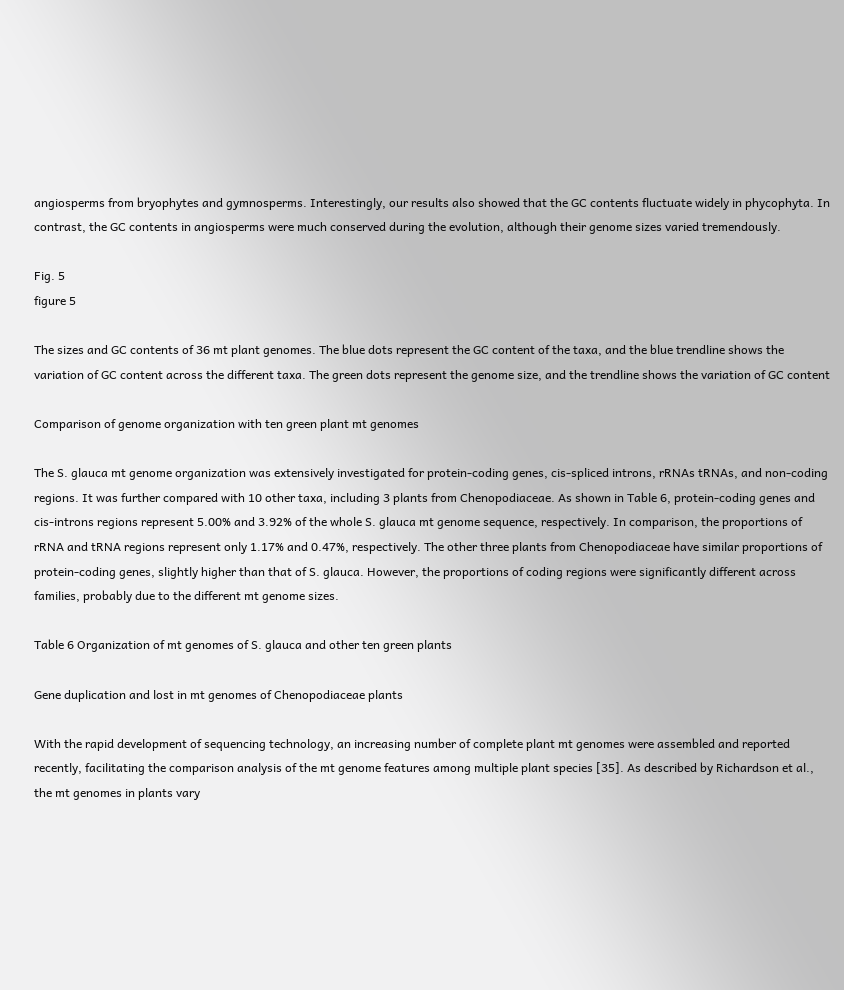angiosperms from bryophytes and gymnosperms. Interestingly, our results also showed that the GC contents fluctuate widely in phycophyta. In contrast, the GC contents in angiosperms were much conserved during the evolution, although their genome sizes varied tremendously.

Fig. 5
figure 5

The sizes and GC contents of 36 mt plant genomes. The blue dots represent the GC content of the taxa, and the blue trendline shows the variation of GC content across the different taxa. The green dots represent the genome size, and the trendline shows the variation of GC content

Comparison of genome organization with ten green plant mt genomes

The S. glauca mt genome organization was extensively investigated for protein-coding genes, cis-spliced introns, rRNAs tRNAs, and non-coding regions. It was further compared with 10 other taxa, including 3 plants from Chenopodiaceae. As shown in Table 6, protein-coding genes and cis-introns regions represent 5.00% and 3.92% of the whole S. glauca mt genome sequence, respectively. In comparison, the proportions of rRNA and tRNA regions represent only 1.17% and 0.47%, respectively. The other three plants from Chenopodiaceae have similar proportions of protein-coding genes, slightly higher than that of S. glauca. However, the proportions of coding regions were significantly different across families, probably due to the different mt genome sizes.

Table 6 Organization of mt genomes of S. glauca and other ten green plants

Gene duplication and lost in mt genomes of Chenopodiaceae plants

With the rapid development of sequencing technology, an increasing number of complete plant mt genomes were assembled and reported recently, facilitating the comparison analysis of the mt genome features among multiple plant species [35]. As described by Richardson et al., the mt genomes in plants vary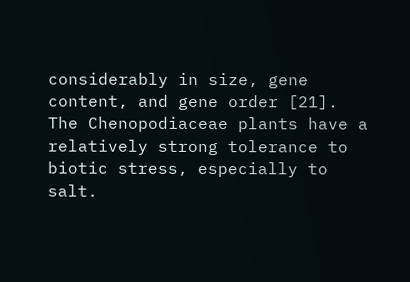considerably in size, gene content, and gene order [21]. The Chenopodiaceae plants have a relatively strong tolerance to biotic stress, especially to salt.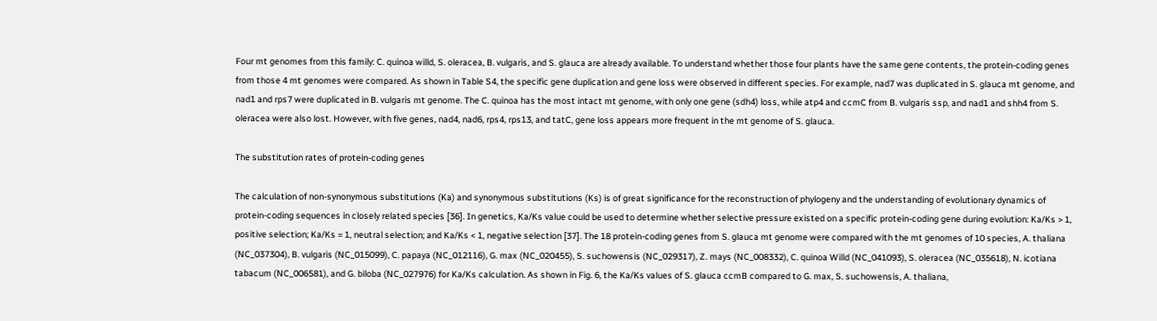Four mt genomes from this family: C. quinoa willd, S. oleracea, B. vulgaris, and S. glauca are already available. To understand whether those four plants have the same gene contents, the protein-coding genes from those 4 mt genomes were compared. As shown in Table S4, the specific gene duplication and gene loss were observed in different species. For example, nad7 was duplicated in S. glauca mt genome, and nad1 and rps7 were duplicated in B. vulgaris mt genome. The C. quinoa has the most intact mt genome, with only one gene (sdh4) loss, while atp4 and ccmC from B. vulgaris ssp, and nad1 and shh4 from S. oleracea were also lost. However, with five genes, nad4, nad6, rps4, rps13, and tatC, gene loss appears more frequent in the mt genome of S. glauca.

The substitution rates of protein-coding genes

The calculation of non-synonymous substitutions (Ka) and synonymous substitutions (Ks) is of great significance for the reconstruction of phylogeny and the understanding of evolutionary dynamics of protein-coding sequences in closely related species [36]. In genetics, Ka/Ks value could be used to determine whether selective pressure existed on a specific protein-coding gene during evolution: Ka/Ks > 1, positive selection; Ka/Ks = 1, neutral selection; and Ka/Ks < 1, negative selection [37]. The 18 protein-coding genes from S. glauca mt genome were compared with the mt genomes of 10 species, A. thaliana (NC_037304), B. vulgaris (NC_015099), C. papaya (NC_012116), G. max (NC_020455), S. suchowensis (NC_029317), Z. mays (NC_008332), C. quinoa Willd (NC_041093), S. oleracea (NC_035618), N. icotiana tabacum (NC_006581), and G. biloba (NC_027976) for Ka/Ks calculation. As shown in Fig. 6, the Ka/Ks values of S. glauca ccmB compared to G. max, S. suchowensis, A. thaliana,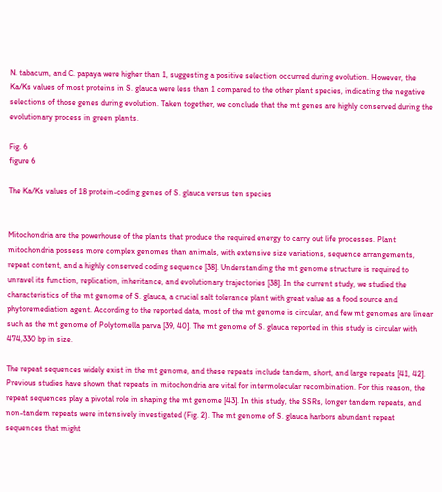N. tabacum, and C. papaya were higher than 1, suggesting a positive selection occurred during evolution. However, the Ka/Ks values of most proteins in S. glauca were less than 1 compared to the other plant species, indicating the negative selections of those genes during evolution. Taken together, we conclude that the mt genes are highly conserved during the evolutionary process in green plants.

Fig. 6
figure 6

The Ka/Ks values of 18 protein-coding genes of S. glauca versus ten species


Mitochondria are the powerhouse of the plants that produce the required energy to carry out life processes. Plant mitochondria possess more complex genomes than animals, with extensive size variations, sequence arrangements, repeat content, and a highly conserved coding sequence [38]. Understanding the mt genome structure is required to unravel its function, replication, inheritance, and evolutionary trajectories [38]. In the current study, we studied the characteristics of the mt genome of S. glauca, a crucial salt tolerance plant with great value as a food source and phytoremediation agent. According to the reported data, most of the mt genome is circular, and few mt genomes are linear such as the mt genome of Polytomella parva [39, 40]. The mt genome of S. glauca reported in this study is circular with 474,330 bp in size.

The repeat sequences widely exist in the mt genome, and these repeats include tandem, short, and large repeats [41, 42]. Previous studies have shown that repeats in mitochondria are vital for intermolecular recombination. For this reason, the repeat sequences play a pivotal role in shaping the mt genome [43]. In this study, the SSRs, longer tandem repeats, and non-tandem repeats were intensively investigated (Fig. 2). The mt genome of S. glauca harbors abundant repeat sequences that might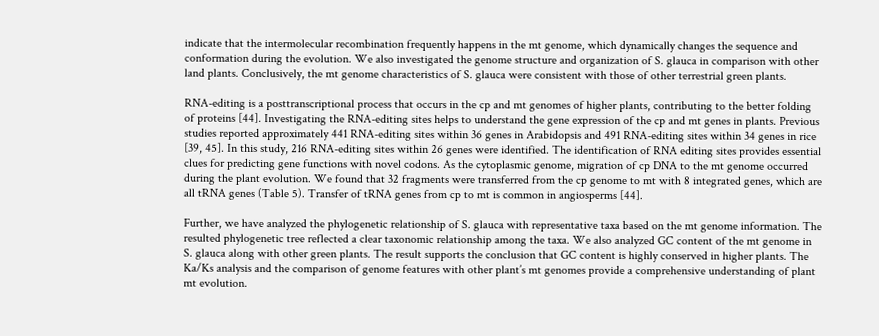indicate that the intermolecular recombination frequently happens in the mt genome, which dynamically changes the sequence and conformation during the evolution. We also investigated the genome structure and organization of S. glauca in comparison with other land plants. Conclusively, the mt genome characteristics of S. glauca were consistent with those of other terrestrial green plants.

RNA-editing is a posttranscriptional process that occurs in the cp and mt genomes of higher plants, contributing to the better folding of proteins [44]. Investigating the RNA-editing sites helps to understand the gene expression of the cp and mt genes in plants. Previous studies reported approximately 441 RNA-editing sites within 36 genes in Arabidopsis and 491 RNA-editing sites within 34 genes in rice [39, 45]. In this study, 216 RNA-editing sites within 26 genes were identified. The identification of RNA editing sites provides essential clues for predicting gene functions with novel codons. As the cytoplasmic genome, migration of cp DNA to the mt genome occurred during the plant evolution. We found that 32 fragments were transferred from the cp genome to mt with 8 integrated genes, which are all tRNA genes (Table 5). Transfer of tRNA genes from cp to mt is common in angiosperms [44].

Further, we have analyzed the phylogenetic relationship of S. glauca with representative taxa based on the mt genome information. The resulted phylogenetic tree reflected a clear taxonomic relationship among the taxa. We also analyzed GC content of the mt genome in S. glauca along with other green plants. The result supports the conclusion that GC content is highly conserved in higher plants. The Ka/Ks analysis and the comparison of genome features with other plant’s mt genomes provide a comprehensive understanding of plant mt evolution.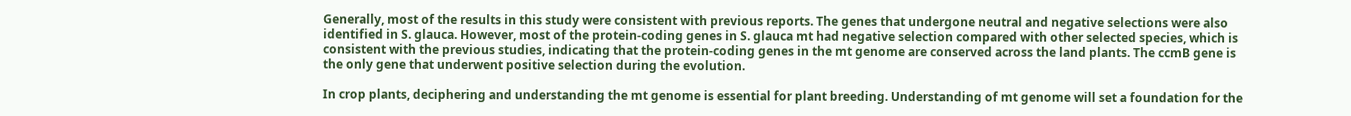Generally, most of the results in this study were consistent with previous reports. The genes that undergone neutral and negative selections were also identified in S. glauca. However, most of the protein-coding genes in S. glauca mt had negative selection compared with other selected species, which is consistent with the previous studies, indicating that the protein-coding genes in the mt genome are conserved across the land plants. The ccmB gene is the only gene that underwent positive selection during the evolution.

In crop plants, deciphering and understanding the mt genome is essential for plant breeding. Understanding of mt genome will set a foundation for the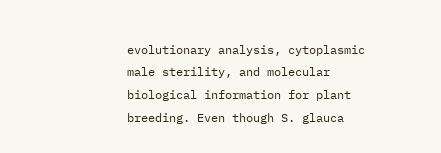evolutionary analysis, cytoplasmic male sterility, and molecular biological information for plant breeding. Even though S. glauca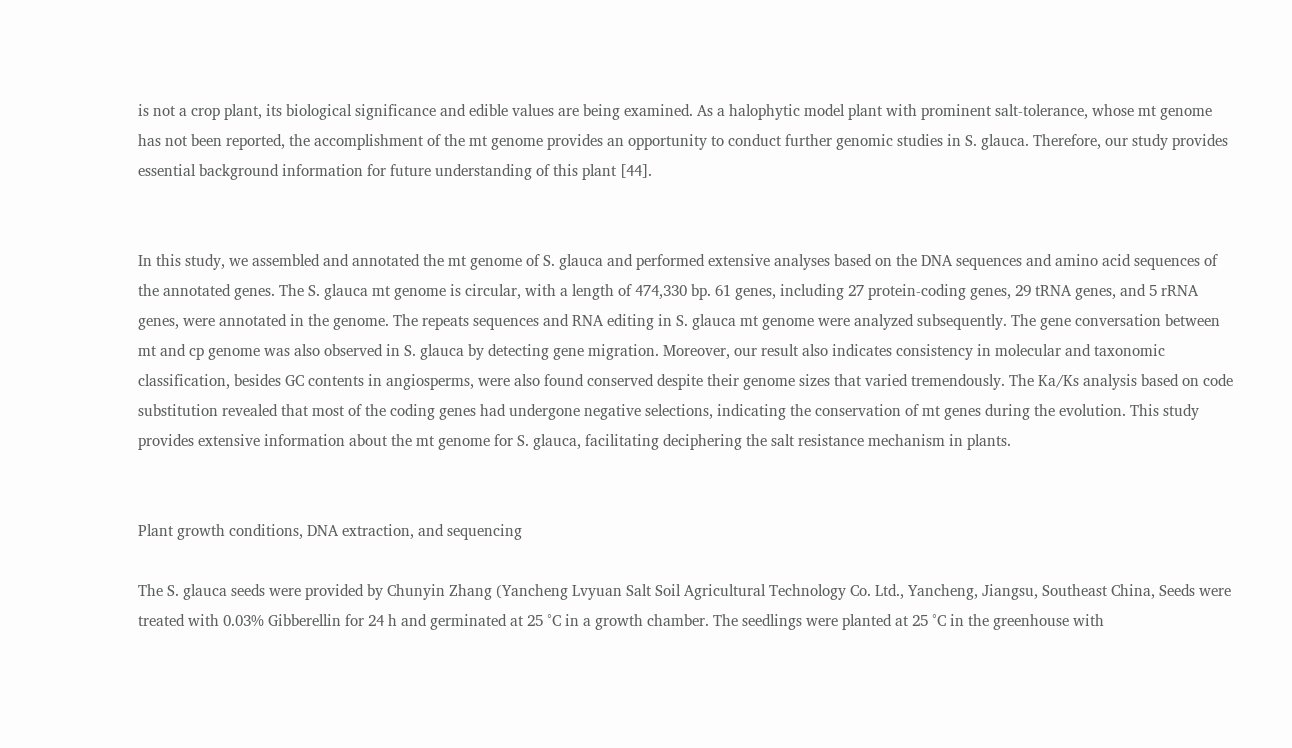is not a crop plant, its biological significance and edible values are being examined. As a halophytic model plant with prominent salt-tolerance, whose mt genome has not been reported, the accomplishment of the mt genome provides an opportunity to conduct further genomic studies in S. glauca. Therefore, our study provides essential background information for future understanding of this plant [44].


In this study, we assembled and annotated the mt genome of S. glauca and performed extensive analyses based on the DNA sequences and amino acid sequences of the annotated genes. The S. glauca mt genome is circular, with a length of 474,330 bp. 61 genes, including 27 protein-coding genes, 29 tRNA genes, and 5 rRNA genes, were annotated in the genome. The repeats sequences and RNA editing in S. glauca mt genome were analyzed subsequently. The gene conversation between mt and cp genome was also observed in S. glauca by detecting gene migration. Moreover, our result also indicates consistency in molecular and taxonomic classification, besides GC contents in angiosperms, were also found conserved despite their genome sizes that varied tremendously. The Ka/Ks analysis based on code substitution revealed that most of the coding genes had undergone negative selections, indicating the conservation of mt genes during the evolution. This study provides extensive information about the mt genome for S. glauca, facilitating deciphering the salt resistance mechanism in plants.


Plant growth conditions, DNA extraction, and sequencing

The S. glauca seeds were provided by Chunyin Zhang (Yancheng Lvyuan Salt Soil Agricultural Technology Co. Ltd., Yancheng, Jiangsu, Southeast China, Seeds were treated with 0.03% Gibberellin for 24 h and germinated at 25 °C in a growth chamber. The seedlings were planted at 25 °C in the greenhouse with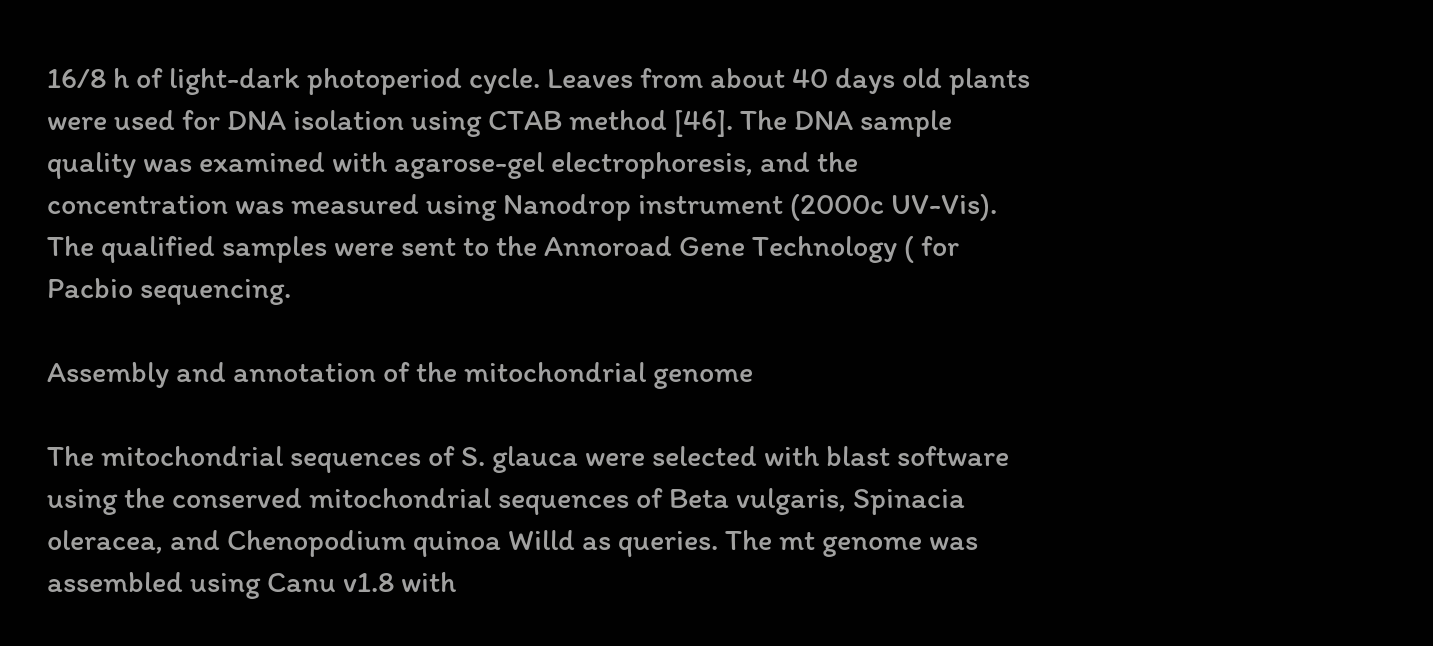16/8 h of light-dark photoperiod cycle. Leaves from about 40 days old plants were used for DNA isolation using CTAB method [46]. The DNA sample quality was examined with agarose-gel electrophoresis, and the concentration was measured using Nanodrop instrument (2000c UV-Vis). The qualified samples were sent to the Annoroad Gene Technology ( for Pacbio sequencing.

Assembly and annotation of the mitochondrial genome

The mitochondrial sequences of S. glauca were selected with blast software using the conserved mitochondrial sequences of Beta vulgaris, Spinacia oleracea, and Chenopodium quinoa Willd as queries. The mt genome was assembled using Canu v1.8 with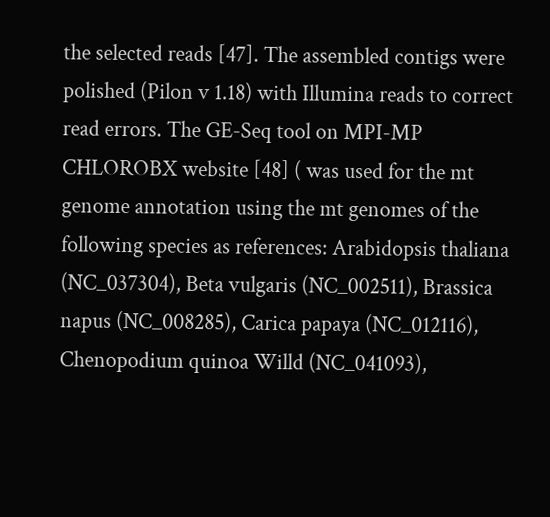the selected reads [47]. The assembled contigs were polished (Pilon v 1.18) with Illumina reads to correct read errors. The GE-Seq tool on MPI-MP CHLOROBX website [48] ( was used for the mt genome annotation using the mt genomes of the following species as references: Arabidopsis thaliana (NC_037304), Beta vulgaris (NC_002511), Brassica napus (NC_008285), Carica papaya (NC_012116), Chenopodium quinoa Willd (NC_041093),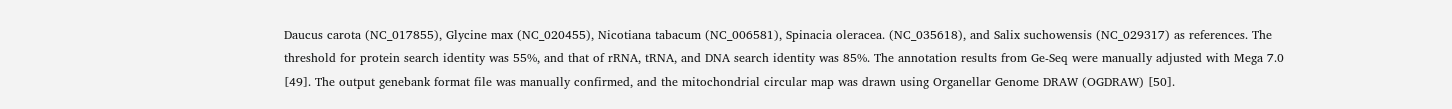Daucus carota (NC_017855), Glycine max (NC_020455), Nicotiana tabacum (NC_006581), Spinacia oleracea. (NC_035618), and Salix suchowensis (NC_029317) as references. The threshold for protein search identity was 55%, and that of rRNA, tRNA, and DNA search identity was 85%. The annotation results from Ge-Seq were manually adjusted with Mega 7.0 [49]. The output genebank format file was manually confirmed, and the mitochondrial circular map was drawn using Organellar Genome DRAW (OGDRAW) [50].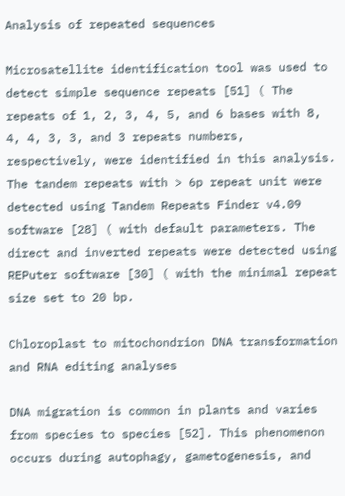Analysis of repeated sequences

Microsatellite identification tool was used to detect simple sequence repeats [51] ( The repeats of 1, 2, 3, 4, 5, and 6 bases with 8, 4, 4, 3, 3, and 3 repeats numbers, respectively, were identified in this analysis. The tandem repeats with > 6p repeat unit were detected using Tandem Repeats Finder v4.09 software [28] ( with default parameters. The direct and inverted repeats were detected using REPuter software [30] ( with the minimal repeat size set to 20 bp.

Chloroplast to mitochondrion DNA transformation and RNA editing analyses

DNA migration is common in plants and varies from species to species [52]. This phenomenon occurs during autophagy, gametogenesis, and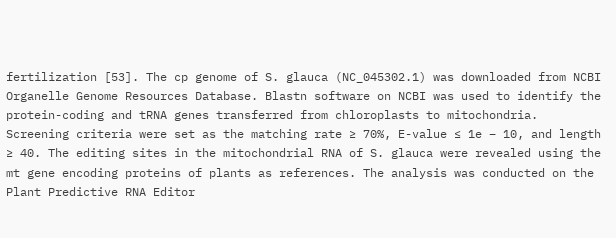fertilization [53]. The cp genome of S. glauca (NC_045302.1) was downloaded from NCBI Organelle Genome Resources Database. Blastn software on NCBI was used to identify the protein-coding and tRNA genes transferred from chloroplasts to mitochondria. Screening criteria were set as the matching rate ≥ 70%, E-value ≤ 1e − 10, and length ≥ 40. The editing sites in the mitochondrial RNA of S. glauca were revealed using the mt gene encoding proteins of plants as references. The analysis was conducted on the Plant Predictive RNA Editor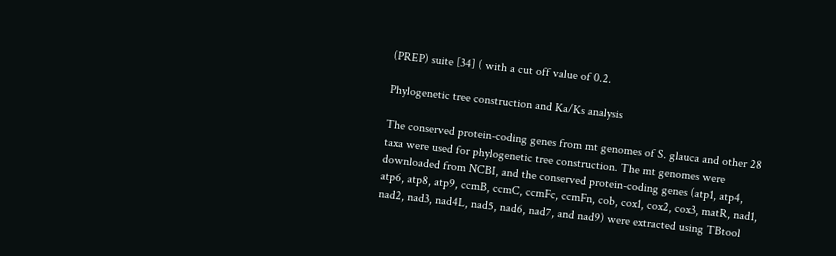(PREP) suite [34] ( with a cut off value of 0.2.

Phylogenetic tree construction and Ka/Ks analysis

The conserved protein-coding genes from mt genomes of S. glauca and other 28 taxa were used for phylogenetic tree construction. The mt genomes were downloaded from NCBI, and the conserved protein-coding genes (atp1, atp4, atp6, atp8, atp9, ccmB, ccmC, ccmFc, ccmFn, cob, cox1, cox2, cox3, matR, nad1, nad2, nad3, nad4L, nad5, nad6, nad7, and nad9) were extracted using TBtool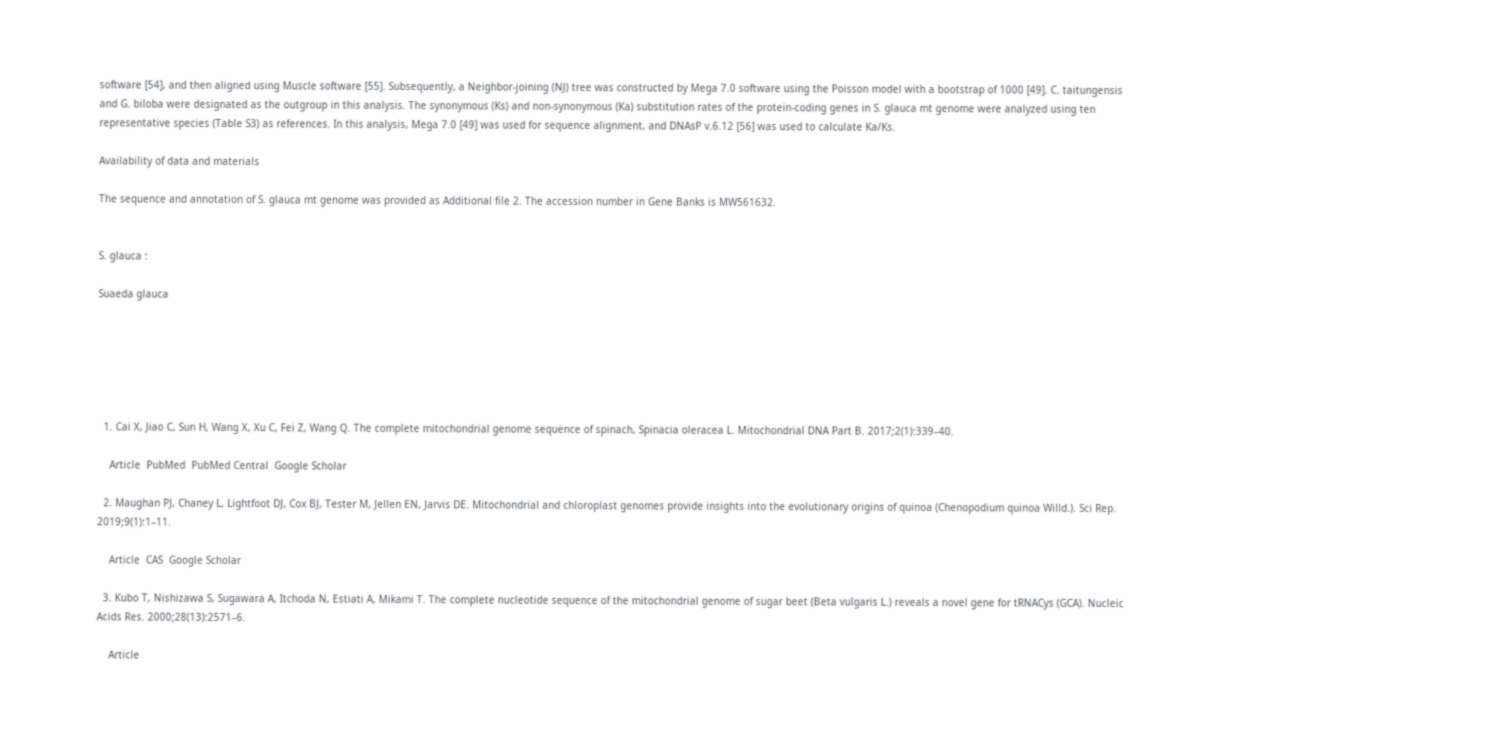software [54], and then aligned using Muscle software [55]. Subsequently, a Neighbor-joining (NJ) tree was constructed by Mega 7.0 software using the Poisson model with a bootstrap of 1000 [49]. C. taitungensis and G. biloba were designated as the outgroup in this analysis. The synonymous (Ks) and non-synonymous (Ka) substitution rates of the protein-coding genes in S. glauca mt genome were analyzed using ten representative species (Table S3) as references. In this analysis, Mega 7.0 [49] was used for sequence alignment, and DNAsP v.6.12 [56] was used to calculate Ka/Ks.

Availability of data and materials

The sequence and annotation of S. glauca mt genome was provided as Additional file 2. The accession number in Gene Banks is MW561632.


S. glauca :

Suaeda glauca






  1. Cai X, Jiao C, Sun H, Wang X, Xu C, Fei Z, Wang Q. The complete mitochondrial genome sequence of spinach, Spinacia oleracea L. Mitochondrial DNA Part B. 2017;2(1):339–40.

    Article  PubMed  PubMed Central  Google Scholar

  2. Maughan PJ, Chaney L, Lightfoot DJ, Cox BJ, Tester M, Jellen EN, Jarvis DE. Mitochondrial and chloroplast genomes provide insights into the evolutionary origins of quinoa (Chenopodium quinoa Willd.). Sci Rep. 2019;9(1):1–11.

    Article  CAS  Google Scholar

  3. Kubo T, Nishizawa S, Sugawara A, Itchoda N, Estiati A, Mikami T. The complete nucleotide sequence of the mitochondrial genome of sugar beet (Beta vulgaris L.) reveals a novel gene for tRNACys (GCA). Nucleic Acids Res. 2000;28(13):2571–6.

    Article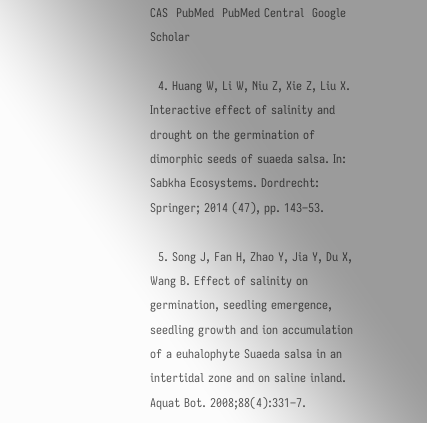CAS  PubMed  PubMed Central  Google Scholar

  4. Huang W, Li W, Niu Z, Xie Z, Liu X. Interactive effect of salinity and drought on the germination of dimorphic seeds of suaeda salsa. In: Sabkha Ecosystems. Dordrecht: Springer; 2014 (47), pp. 143–53.

  5. Song J, Fan H, Zhao Y, Jia Y, Du X, Wang B. Effect of salinity on germination, seedling emergence, seedling growth and ion accumulation of a euhalophyte Suaeda salsa in an intertidal zone and on saline inland. Aquat Bot. 2008;88(4):331–7.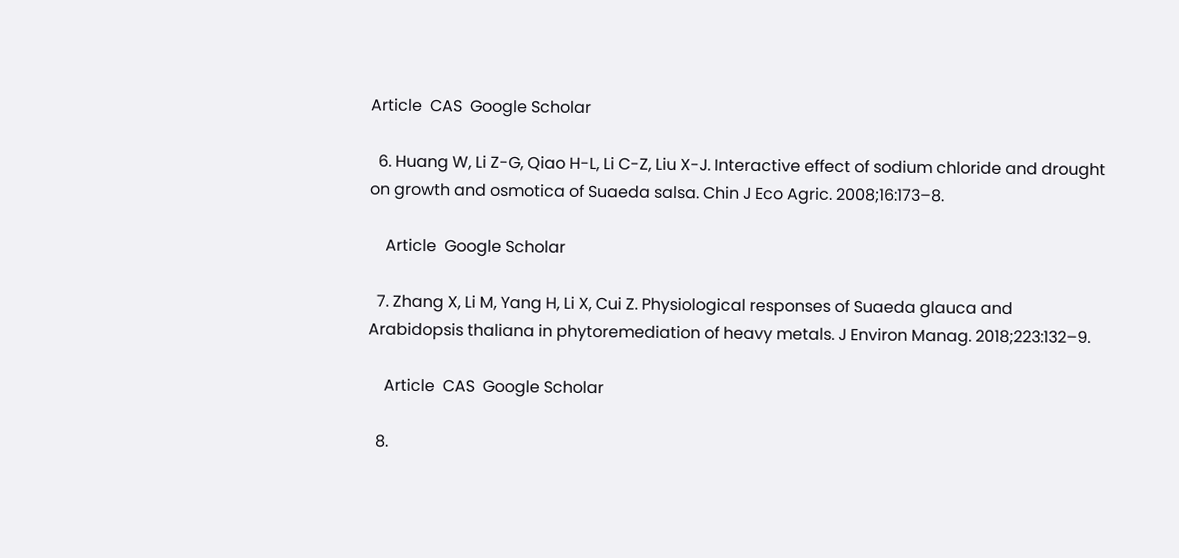Article  CAS  Google Scholar

  6. Huang W, Li Z-G, Qiao H-L, Li C-Z, Liu X-J. Interactive effect of sodium chloride and drought on growth and osmotica of Suaeda salsa. Chin J Eco Agric. 2008;16:173–8.

    Article  Google Scholar

  7. Zhang X, Li M, Yang H, Li X, Cui Z. Physiological responses of Suaeda glauca and Arabidopsis thaliana in phytoremediation of heavy metals. J Environ Manag. 2018;223:132–9.

    Article  CAS  Google Scholar

  8.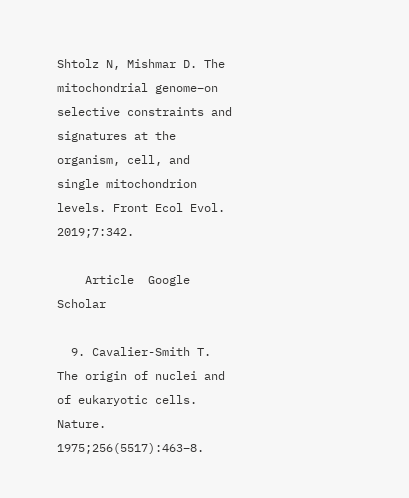Shtolz N, Mishmar D. The mitochondrial genome–on selective constraints and signatures at the organism, cell, and single mitochondrion levels. Front Ecol Evol. 2019;7:342.

    Article  Google Scholar

  9. Cavalier-Smith T. The origin of nuclei and of eukaryotic cells. Nature. 1975;256(5517):463–8.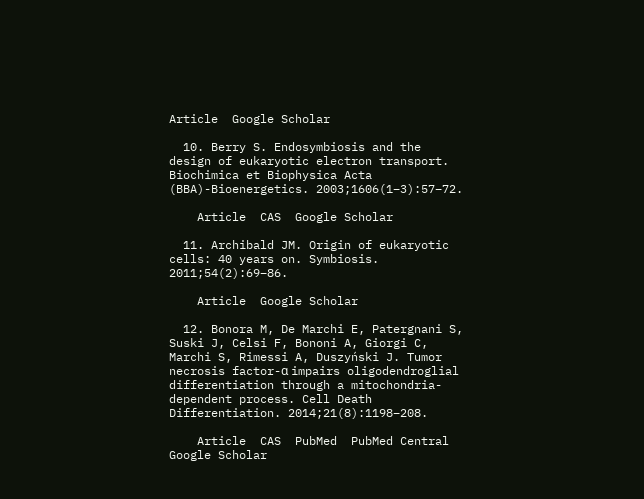Article  Google Scholar

  10. Berry S. Endosymbiosis and the design of eukaryotic electron transport. Biochimica et Biophysica Acta (BBA)-Bioenergetics. 2003;1606(1–3):57–72.

    Article  CAS  Google Scholar

  11. Archibald JM. Origin of eukaryotic cells: 40 years on. Symbiosis. 2011;54(2):69–86.

    Article  Google Scholar

  12. Bonora M, De Marchi E, Patergnani S, Suski J, Celsi F, Bononi A, Giorgi C, Marchi S, Rimessi A, Duszyński J. Tumor necrosis factor-α impairs oligodendroglial differentiation through a mitochondria-dependent process. Cell Death Differentiation. 2014;21(8):1198–208.

    Article  CAS  PubMed  PubMed Central  Google Scholar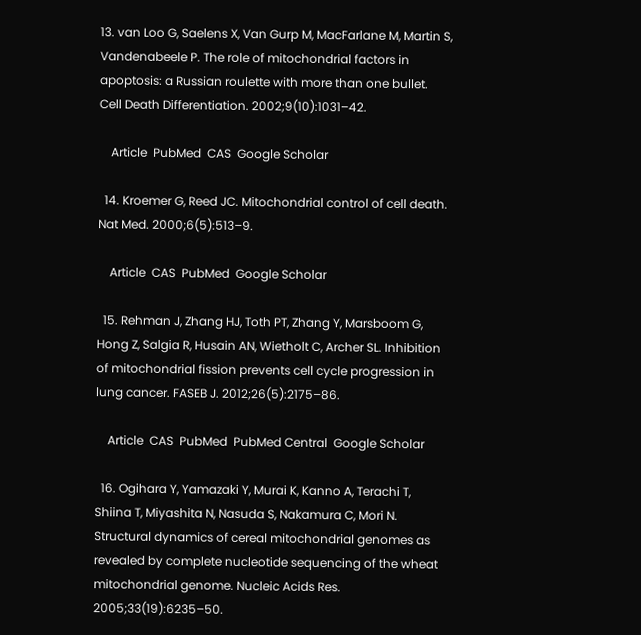13. van Loo G, Saelens X, Van Gurp M, MacFarlane M, Martin S, Vandenabeele P. The role of mitochondrial factors in apoptosis: a Russian roulette with more than one bullet. Cell Death Differentiation. 2002;9(10):1031–42.

    Article  PubMed  CAS  Google Scholar

  14. Kroemer G, Reed JC. Mitochondrial control of cell death. Nat Med. 2000;6(5):513–9.

    Article  CAS  PubMed  Google Scholar

  15. Rehman J, Zhang HJ, Toth PT, Zhang Y, Marsboom G, Hong Z, Salgia R, Husain AN, Wietholt C, Archer SL. Inhibition of mitochondrial fission prevents cell cycle progression in lung cancer. FASEB J. 2012;26(5):2175–86.

    Article  CAS  PubMed  PubMed Central  Google Scholar

  16. Ogihara Y, Yamazaki Y, Murai K, Kanno A, Terachi T, Shiina T, Miyashita N, Nasuda S, Nakamura C, Mori N. Structural dynamics of cereal mitochondrial genomes as revealed by complete nucleotide sequencing of the wheat mitochondrial genome. Nucleic Acids Res. 2005;33(19):6235–50.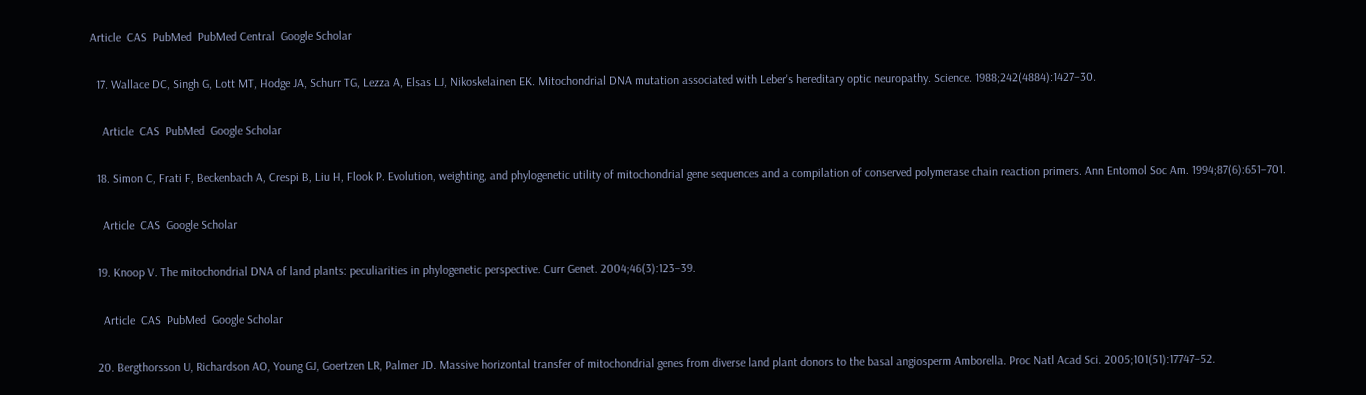Article  CAS  PubMed  PubMed Central  Google Scholar

  17. Wallace DC, Singh G, Lott MT, Hodge JA, Schurr TG, Lezza A, Elsas LJ, Nikoskelainen EK. Mitochondrial DNA mutation associated with Leber's hereditary optic neuropathy. Science. 1988;242(4884):1427–30.

    Article  CAS  PubMed  Google Scholar

  18. Simon C, Frati F, Beckenbach A, Crespi B, Liu H, Flook P. Evolution, weighting, and phylogenetic utility of mitochondrial gene sequences and a compilation of conserved polymerase chain reaction primers. Ann Entomol Soc Am. 1994;87(6):651–701.

    Article  CAS  Google Scholar

  19. Knoop V. The mitochondrial DNA of land plants: peculiarities in phylogenetic perspective. Curr Genet. 2004;46(3):123–39.

    Article  CAS  PubMed  Google Scholar

  20. Bergthorsson U, Richardson AO, Young GJ, Goertzen LR, Palmer JD. Massive horizontal transfer of mitochondrial genes from diverse land plant donors to the basal angiosperm Amborella. Proc Natl Acad Sci. 2005;101(51):17747–52.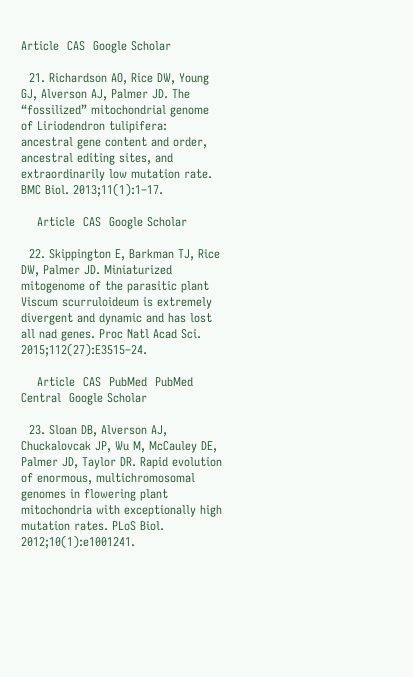Article  CAS  Google Scholar

  21. Richardson AO, Rice DW, Young GJ, Alverson AJ, Palmer JD. The “fossilized” mitochondrial genome of Liriodendron tulipifera: ancestral gene content and order, ancestral editing sites, and extraordinarily low mutation rate. BMC Biol. 2013;11(1):1–17.

    Article  CAS  Google Scholar

  22. Skippington E, Barkman TJ, Rice DW, Palmer JD. Miniaturized mitogenome of the parasitic plant Viscum scurruloideum is extremely divergent and dynamic and has lost all nad genes. Proc Natl Acad Sci. 2015;112(27):E3515–24.

    Article  CAS  PubMed  PubMed Central  Google Scholar

  23. Sloan DB, Alverson AJ, Chuckalovcak JP, Wu M, McCauley DE, Palmer JD, Taylor DR. Rapid evolution of enormous, multichromosomal genomes in flowering plant mitochondria with exceptionally high mutation rates. PLoS Biol. 2012;10(1):e1001241.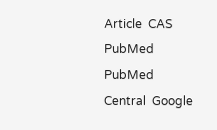Article  CAS  PubMed  PubMed Central  Google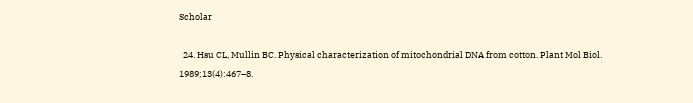Scholar

  24. Hsu CL, Mullin BC. Physical characterization of mitochondrial DNA from cotton. Plant Mol Biol. 1989;13(4):467–8.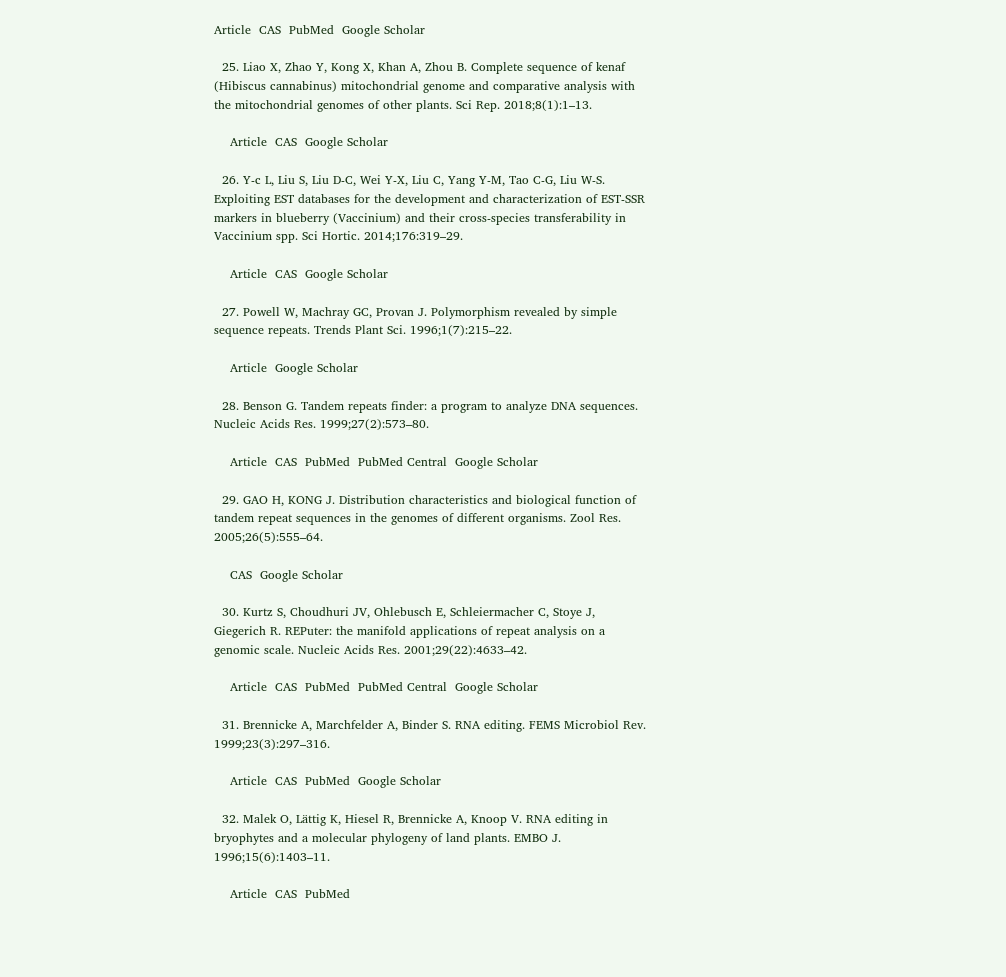Article  CAS  PubMed  Google Scholar

  25. Liao X, Zhao Y, Kong X, Khan A, Zhou B. Complete sequence of kenaf (Hibiscus cannabinus) mitochondrial genome and comparative analysis with the mitochondrial genomes of other plants. Sci Rep. 2018;8(1):1–13.

    Article  CAS  Google Scholar

  26. Y-c L, Liu S, Liu D-C, Wei Y-X, Liu C, Yang Y-M, Tao C-G, Liu W-S. Exploiting EST databases for the development and characterization of EST-SSR markers in blueberry (Vaccinium) and their cross-species transferability in Vaccinium spp. Sci Hortic. 2014;176:319–29.

    Article  CAS  Google Scholar

  27. Powell W, Machray GC, Provan J. Polymorphism revealed by simple sequence repeats. Trends Plant Sci. 1996;1(7):215–22.

    Article  Google Scholar

  28. Benson G. Tandem repeats finder: a program to analyze DNA sequences. Nucleic Acids Res. 1999;27(2):573–80.

    Article  CAS  PubMed  PubMed Central  Google Scholar

  29. GAO H, KONG J. Distribution characteristics and biological function of tandem repeat sequences in the genomes of different organisms. Zool Res. 2005;26(5):555–64.

    CAS  Google Scholar

  30. Kurtz S, Choudhuri JV, Ohlebusch E, Schleiermacher C, Stoye J, Giegerich R. REPuter: the manifold applications of repeat analysis on a genomic scale. Nucleic Acids Res. 2001;29(22):4633–42.

    Article  CAS  PubMed  PubMed Central  Google Scholar

  31. Brennicke A, Marchfelder A, Binder S. RNA editing. FEMS Microbiol Rev. 1999;23(3):297–316.

    Article  CAS  PubMed  Google Scholar

  32. Malek O, Lättig K, Hiesel R, Brennicke A, Knoop V. RNA editing in bryophytes and a molecular phylogeny of land plants. EMBO J. 1996;15(6):1403–11.

    Article  CAS  PubMed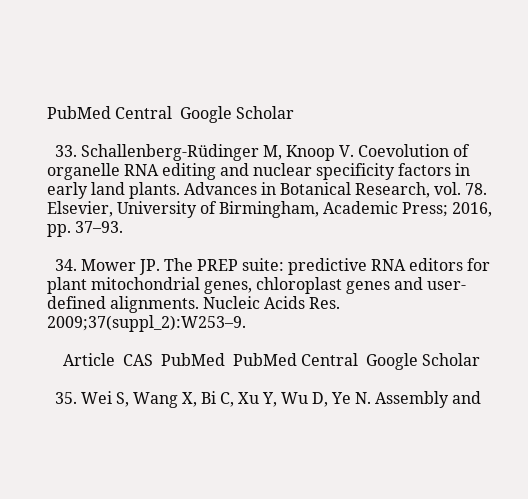PubMed Central  Google Scholar

  33. Schallenberg-Rüdinger M, Knoop V. Coevolution of organelle RNA editing and nuclear specificity factors in early land plants. Advances in Botanical Research, vol. 78. Elsevier, University of Birmingham, Academic Press; 2016, pp. 37–93.

  34. Mower JP. The PREP suite: predictive RNA editors for plant mitochondrial genes, chloroplast genes and user-defined alignments. Nucleic Acids Res. 2009;37(suppl_2):W253–9.

    Article  CAS  PubMed  PubMed Central  Google Scholar

  35. Wei S, Wang X, Bi C, Xu Y, Wu D, Ye N. Assembly and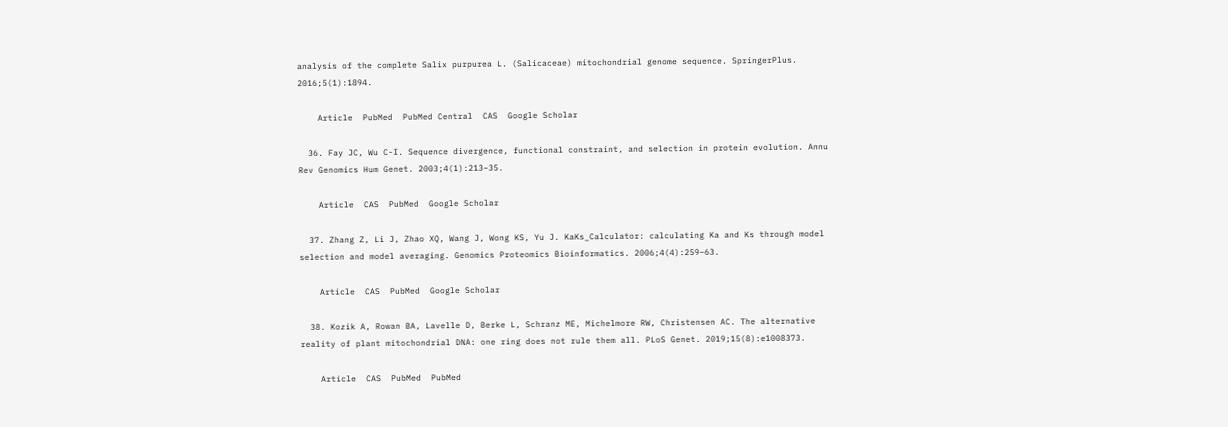analysis of the complete Salix purpurea L. (Salicaceae) mitochondrial genome sequence. SpringerPlus. 2016;5(1):1894.

    Article  PubMed  PubMed Central  CAS  Google Scholar

  36. Fay JC, Wu C-I. Sequence divergence, functional constraint, and selection in protein evolution. Annu Rev Genomics Hum Genet. 2003;4(1):213–35.

    Article  CAS  PubMed  Google Scholar

  37. Zhang Z, Li J, Zhao XQ, Wang J, Wong KS, Yu J. KaKs_Calculator: calculating Ka and Ks through model selection and model averaging. Genomics Proteomics Bioinformatics. 2006;4(4):259–63.

    Article  CAS  PubMed  Google Scholar

  38. Kozik A, Rowan BA, Lavelle D, Berke L, Schranz ME, Michelmore RW, Christensen AC. The alternative reality of plant mitochondrial DNA: one ring does not rule them all. PLoS Genet. 2019;15(8):e1008373.

    Article  CAS  PubMed  PubMed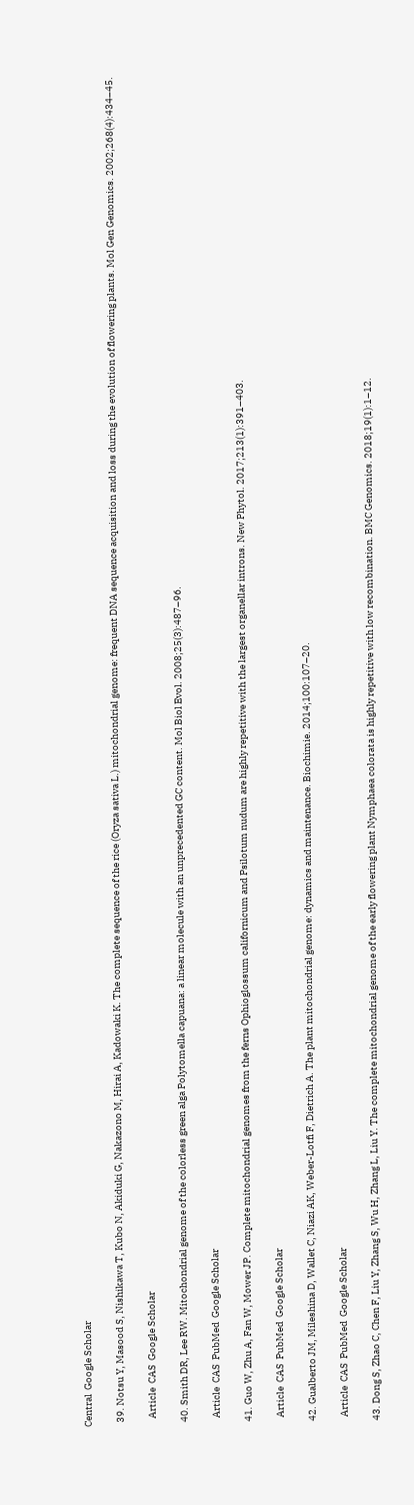Central  Google Scholar

  39. Notsu Y, Masood S, Nishikawa T, Kubo N, Akiduki G, Nakazono M, Hirai A, Kadowaki K. The complete sequence of the rice (Oryza sativa L.) mitochondrial genome: frequent DNA sequence acquisition and loss during the evolution of flowering plants. Mol Gen Genomics. 2002;268(4):434–45.

    Article  CAS  Google Scholar

  40. Smith DR, Lee RW. Mitochondrial genome of the colorless green alga Polytomella capuana: a linear molecule with an unprecedented GC content. Mol Biol Evol. 2008;25(3):487–96.

    Article  CAS  PubMed  Google Scholar

  41. Guo W, Zhu A, Fan W, Mower JP. Complete mitochondrial genomes from the ferns Ophioglossum californicum and Psilotum nudum are highly repetitive with the largest organellar introns. New Phytol. 2017;213(1):391–403.

    Article  CAS  PubMed  Google Scholar

  42. Gualberto JM, Mileshina D, Wallet C, Niazi AK, Weber-Lotfi F, Dietrich A. The plant mitochondrial genome: dynamics and maintenance. Biochimie. 2014;100:107–20.

    Article  CAS  PubMed  Google Scholar

  43. Dong S, Zhao C, Chen F, Liu Y, Zhang S, Wu H, Zhang L, Liu Y. The complete mitochondrial genome of the early flowering plant Nymphaea colorata is highly repetitive with low recombination. BMC Genomics. 2018;19(1):1–12.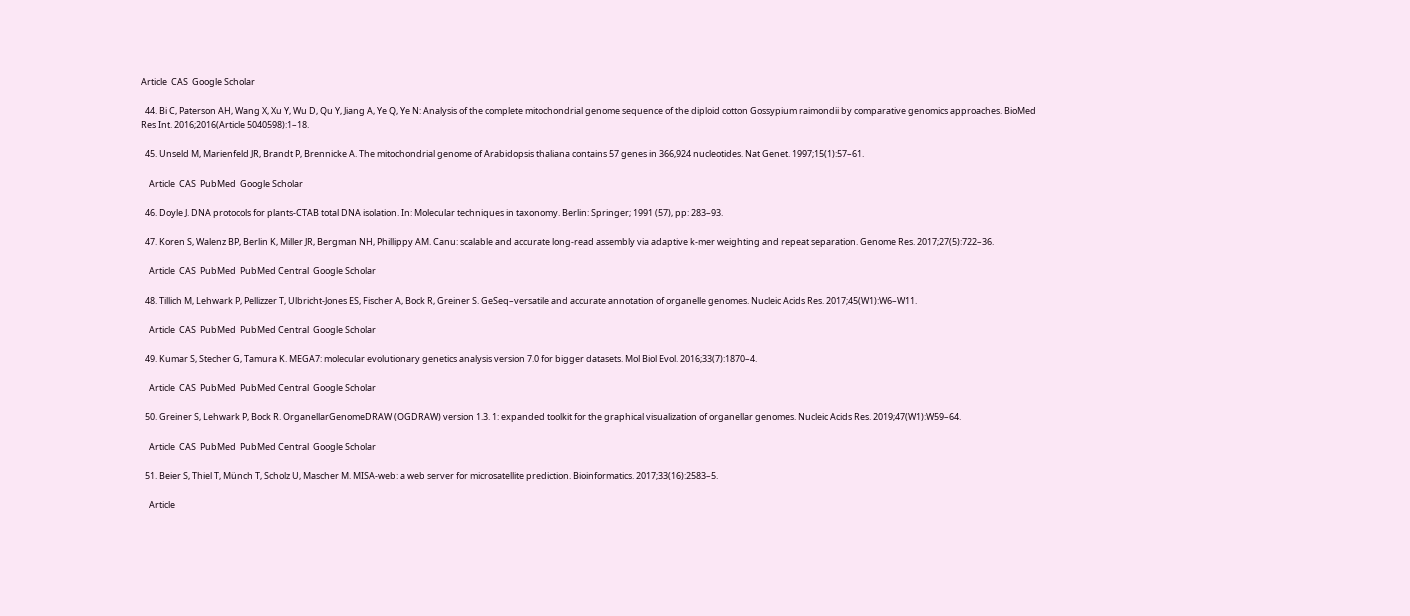Article  CAS  Google Scholar

  44. Bi C, Paterson AH, Wang X, Xu Y, Wu D, Qu Y, Jiang A, Ye Q, Ye N: Analysis of the complete mitochondrial genome sequence of the diploid cotton Gossypium raimondii by comparative genomics approaches. BioMed Res Int. 2016;2016(Article 5040598):1–18.

  45. Unseld M, Marienfeld JR, Brandt P, Brennicke A. The mitochondrial genome of Arabidopsis thaliana contains 57 genes in 366,924 nucleotides. Nat Genet. 1997;15(1):57–61.

    Article  CAS  PubMed  Google Scholar

  46. Doyle J. DNA protocols for plants-CTAB total DNA isolation. In: Molecular techniques in taxonomy. Berlin: Springer; 1991 (57), pp: 283–93.

  47. Koren S, Walenz BP, Berlin K, Miller JR, Bergman NH, Phillippy AM. Canu: scalable and accurate long-read assembly via adaptive k-mer weighting and repeat separation. Genome Res. 2017;27(5):722–36.

    Article  CAS  PubMed  PubMed Central  Google Scholar

  48. Tillich M, Lehwark P, Pellizzer T, Ulbricht-Jones ES, Fischer A, Bock R, Greiner S. GeSeq–versatile and accurate annotation of organelle genomes. Nucleic Acids Res. 2017;45(W1):W6–W11.

    Article  CAS  PubMed  PubMed Central  Google Scholar

  49. Kumar S, Stecher G, Tamura K. MEGA7: molecular evolutionary genetics analysis version 7.0 for bigger datasets. Mol Biol Evol. 2016;33(7):1870–4.

    Article  CAS  PubMed  PubMed Central  Google Scholar

  50. Greiner S, Lehwark P, Bock R. OrganellarGenomeDRAW (OGDRAW) version 1.3. 1: expanded toolkit for the graphical visualization of organellar genomes. Nucleic Acids Res. 2019;47(W1):W59–64.

    Article  CAS  PubMed  PubMed Central  Google Scholar

  51. Beier S, Thiel T, Münch T, Scholz U, Mascher M. MISA-web: a web server for microsatellite prediction. Bioinformatics. 2017;33(16):2583–5.

    Article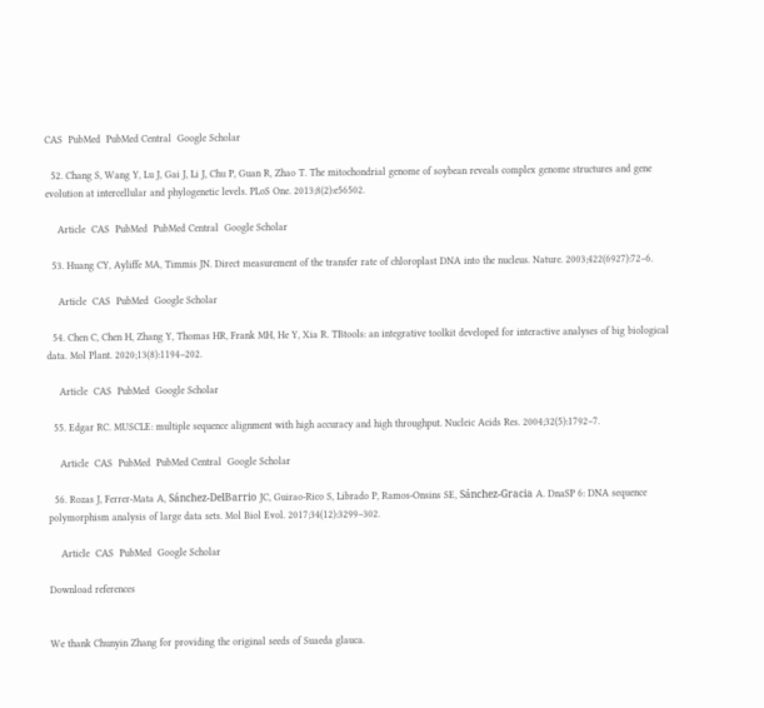CAS  PubMed  PubMed Central  Google Scholar

  52. Chang S, Wang Y, Lu J, Gai J, Li J, Chu P, Guan R, Zhao T. The mitochondrial genome of soybean reveals complex genome structures and gene evolution at intercellular and phylogenetic levels. PLoS One. 2013;8(2):e56502.

    Article  CAS  PubMed  PubMed Central  Google Scholar

  53. Huang CY, Ayliffe MA, Timmis JN. Direct measurement of the transfer rate of chloroplast DNA into the nucleus. Nature. 2003;422(6927):72–6.

    Article  CAS  PubMed  Google Scholar

  54. Chen C, Chen H, Zhang Y, Thomas HR, Frank MH, He Y, Xia R. TBtools: an integrative toolkit developed for interactive analyses of big biological data. Mol Plant. 2020;13(8):1194–202.

    Article  CAS  PubMed  Google Scholar

  55. Edgar RC. MUSCLE: multiple sequence alignment with high accuracy and high throughput. Nucleic Acids Res. 2004;32(5):1792–7.

    Article  CAS  PubMed  PubMed Central  Google Scholar

  56. Rozas J, Ferrer-Mata A, Sánchez-DelBarrio JC, Guirao-Rico S, Librado P, Ramos-Onsins SE, Sánchez-Gracia A. DnaSP 6: DNA sequence polymorphism analysis of large data sets. Mol Biol Evol. 2017;34(12):3299–302.

    Article  CAS  PubMed  Google Scholar

Download references


We thank Chunyin Zhang for providing the original seeds of Suaeda glauca.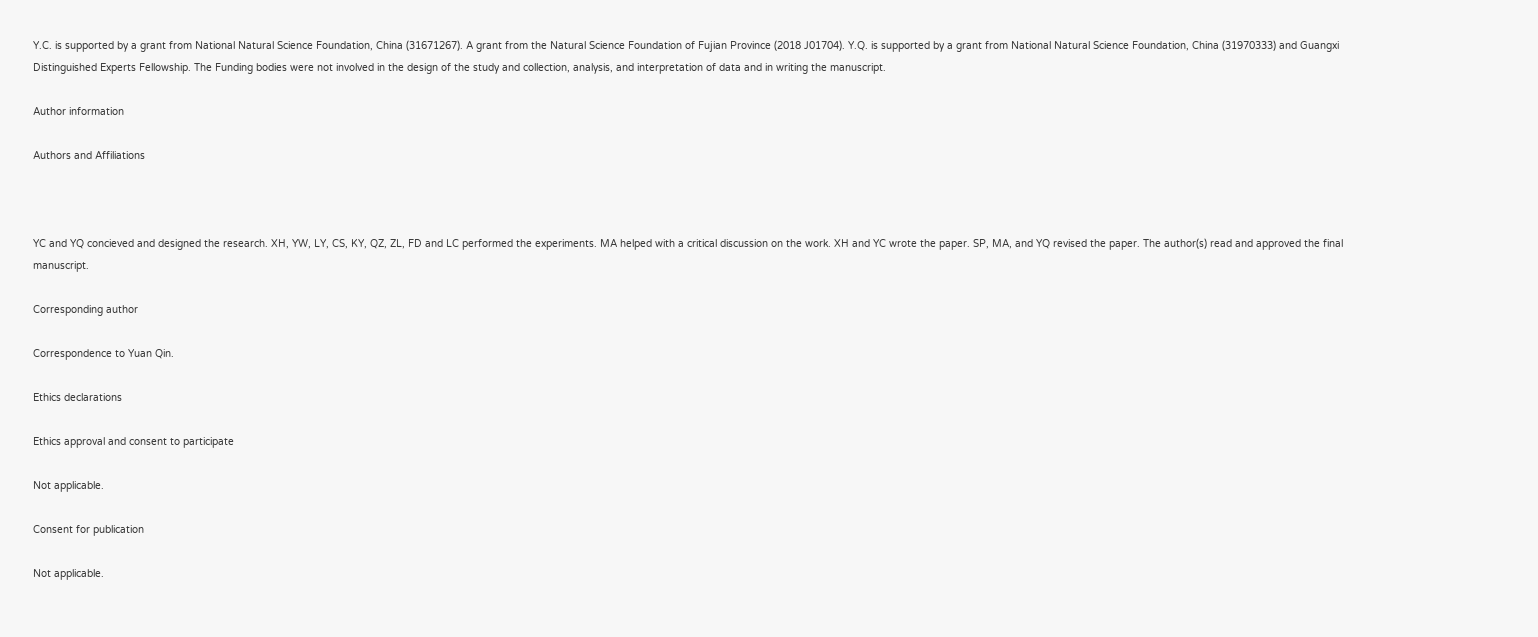Y.C. is supported by a grant from National Natural Science Foundation, China (31671267). A grant from the Natural Science Foundation of Fujian Province (2018 J01704). Y.Q. is supported by a grant from National Natural Science Foundation, China (31970333) and Guangxi Distinguished Experts Fellowship. The Funding bodies were not involved in the design of the study and collection, analysis, and interpretation of data and in writing the manuscript.

Author information

Authors and Affiliations



YC and YQ concieved and designed the research. XH, YW, LY, CS, KY, QZ, ZL, FD and LC performed the experiments. MA helped with a critical discussion on the work. XH and YC wrote the paper. SP, MA, and YQ revised the paper. The author(s) read and approved the final manuscript.

Corresponding author

Correspondence to Yuan Qin.

Ethics declarations

Ethics approval and consent to participate

Not applicable.

Consent for publication

Not applicable.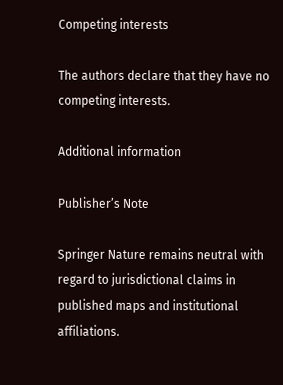Competing interests

The authors declare that they have no competing interests.

Additional information

Publisher’s Note

Springer Nature remains neutral with regard to jurisdictional claims in published maps and institutional affiliations.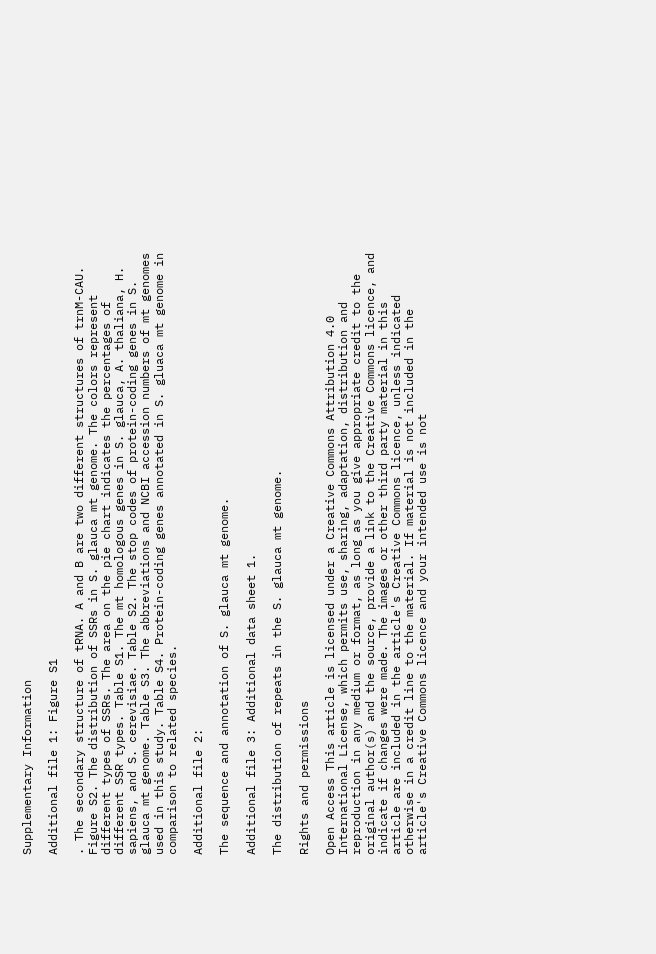Supplementary Information

Additional file 1: Figure S1

. The secondary structure of tRNA. A and B are two different structures of trnM-CAU. Figure S2. The distribution of SSRs in S. glauca mt genome. The colors represent different types of SSRs. The area on the pie chart indicates the percentages of different SSR types. Table S1. The mt homologous genes in S. glauca, A. thaliana, H. sapiens, and S. cerevisiae. Table S2. The stop codes of protein-coding genes in S. glauca mt genome. Table S3. The abbreviations and NCBI accession numbers of mt genomes used in this study. Table S4. Protein-coding genes annotated in S. gluaca mt genome in comparison to related species.

Additional file 2:

The sequence and annotation of S. glauca mt genome.

Additional file 3: Additional data sheet 1.

The distribution of repeats in the S. glauca mt genome.

Rights and permissions

Open Access This article is licensed under a Creative Commons Attribution 4.0 International License, which permits use, sharing, adaptation, distribution and reproduction in any medium or format, as long as you give appropriate credit to the original author(s) and the source, provide a link to the Creative Commons licence, and indicate if changes were made. The images or other third party material in this article are included in the article's Creative Commons licence, unless indicated otherwise in a credit line to the material. If material is not included in the article's Creative Commons licence and your intended use is not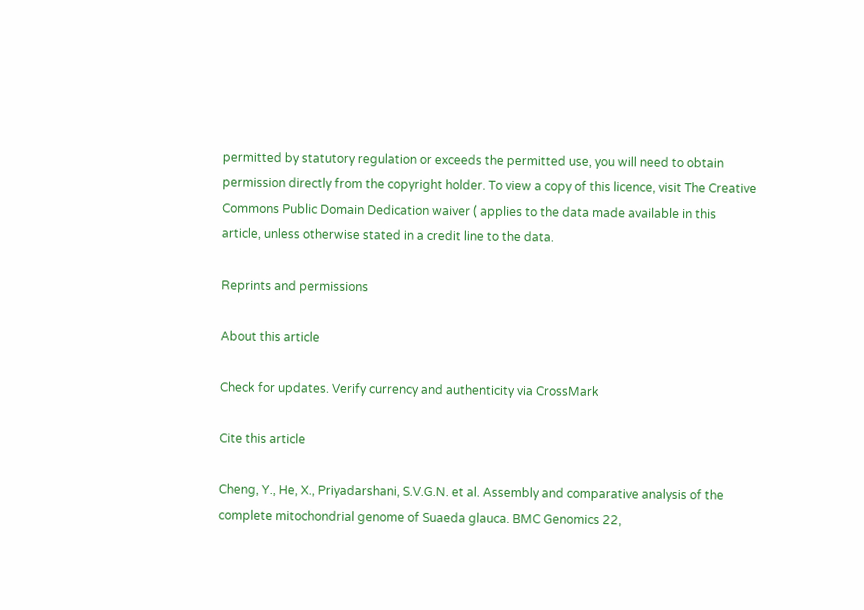permitted by statutory regulation or exceeds the permitted use, you will need to obtain permission directly from the copyright holder. To view a copy of this licence, visit The Creative Commons Public Domain Dedication waiver ( applies to the data made available in this article, unless otherwise stated in a credit line to the data.

Reprints and permissions

About this article

Check for updates. Verify currency and authenticity via CrossMark

Cite this article

Cheng, Y., He, X., Priyadarshani, S.V.G.N. et al. Assembly and comparative analysis of the complete mitochondrial genome of Suaeda glauca. BMC Genomics 22,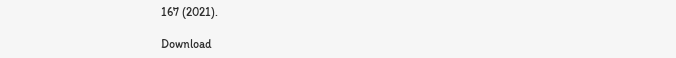167 (2021).

Download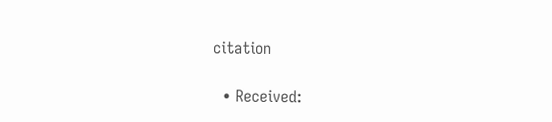citation

  • Received: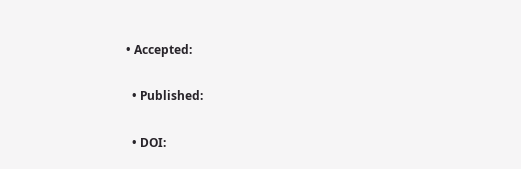• Accepted:

  • Published:

  • DOI: